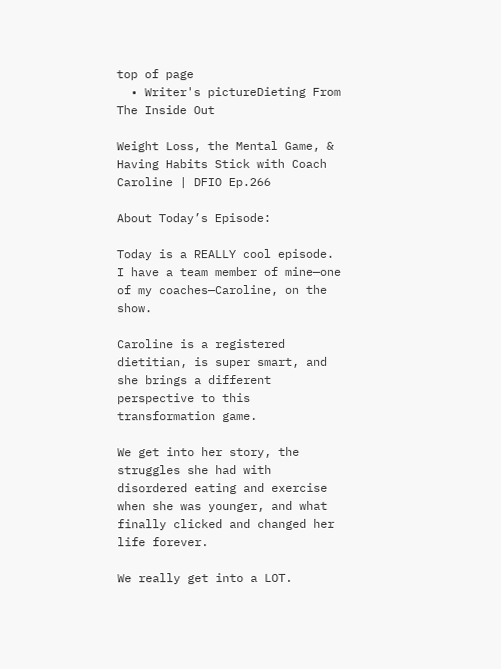top of page
  • Writer's pictureDieting From The Inside Out

Weight Loss, the Mental Game, & Having Habits Stick with Coach Caroline | DFIO Ep.266

About Today’s Episode:

Today is a REALLY cool episode. I have a team member of mine—one of my coaches—Caroline, on the show.

Caroline is a registered dietitian, is super smart, and she brings a different perspective to this transformation game.

We get into her story, the struggles she had with disordered eating and exercise when she was younger, and what finally clicked and changed her life forever.

We really get into a LOT.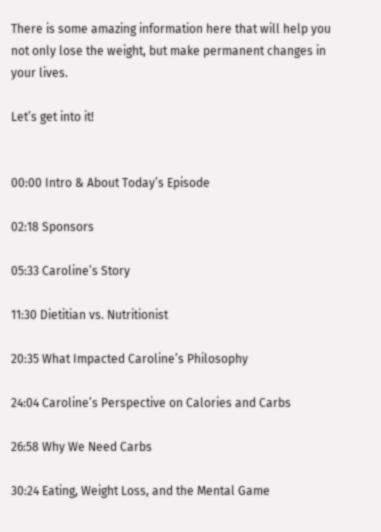There is some amazing information here that will help you not only lose the weight, but make permanent changes in your lives.

Let’s get into it!


00:00 Intro & About Today’s Episode

02:18 Sponsors

05:33 Caroline’s Story

11:30 Dietitian vs. Nutritionist

20:35 What Impacted Caroline’s Philosophy

24:04 Caroline’s Perspective on Calories and Carbs

26:58 Why We Need Carbs

30:24 Eating, Weight Loss, and the Mental Game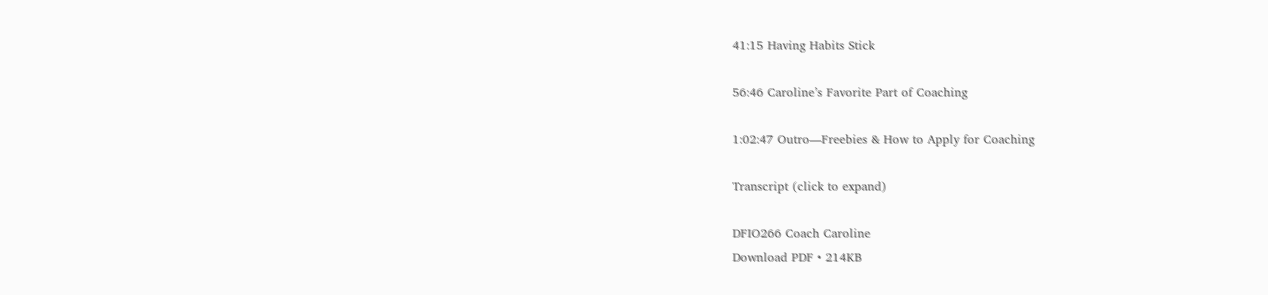41:15 Having Habits Stick

56:46 Caroline’s Favorite Part of Coaching

1:02:47 Outro—Freebies & How to Apply for Coaching

Transcript (click to expand)

DFIO266 Coach Caroline
Download PDF • 214KB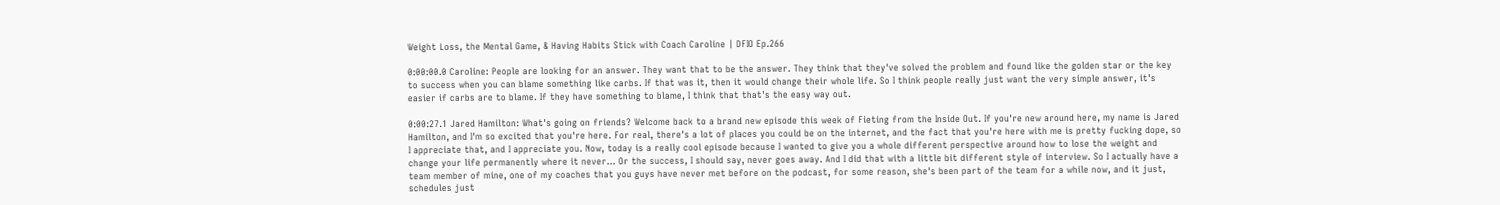Weight Loss, the Mental Game, & Having Habits Stick with Coach Caroline | DFIO Ep.266

0:00:00.0 Caroline: People are looking for an answer. They want that to be the answer. They think that they've solved the problem and found like the golden star or the key to success when you can blame something like carbs. If that was it, then it would change their whole life. So I think people really just want the very simple answer, it's easier if carbs are to blame. If they have something to blame, I think that that's the easy way out.

0:00:27.1 Jared Hamilton: What's going on friends? Welcome back to a brand new episode this week of Fieting from the Inside Out. If you're new around here, my name is Jared Hamilton, and I'm so excited that you're here. For real, there's a lot of places you could be on the internet, and the fact that you're here with me is pretty fucking dope, so I appreciate that, and I appreciate you. Now, today is a really cool episode because I wanted to give you a whole different perspective around how to lose the weight and change your life permanently where it never... Or the success, I should say, never goes away. And I did that with a little bit different style of interview. So I actually have a team member of mine, one of my coaches that you guys have never met before on the podcast, for some reason, she's been part of the team for a while now, and it just, schedules just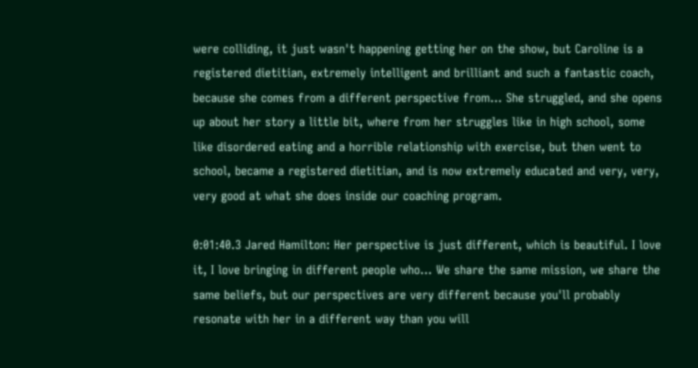were colliding, it just wasn't happening getting her on the show, but Caroline is a registered dietitian, extremely intelligent and brilliant and such a fantastic coach, because she comes from a different perspective from... She struggled, and she opens up about her story a little bit, where from her struggles like in high school, some like disordered eating and a horrible relationship with exercise, but then went to school, became a registered dietitian, and is now extremely educated and very, very, very good at what she does inside our coaching program.

0:01:40.3 Jared Hamilton: Her perspective is just different, which is beautiful. I love it, I love bringing in different people who... We share the same mission, we share the same beliefs, but our perspectives are very different because you'll probably resonate with her in a different way than you will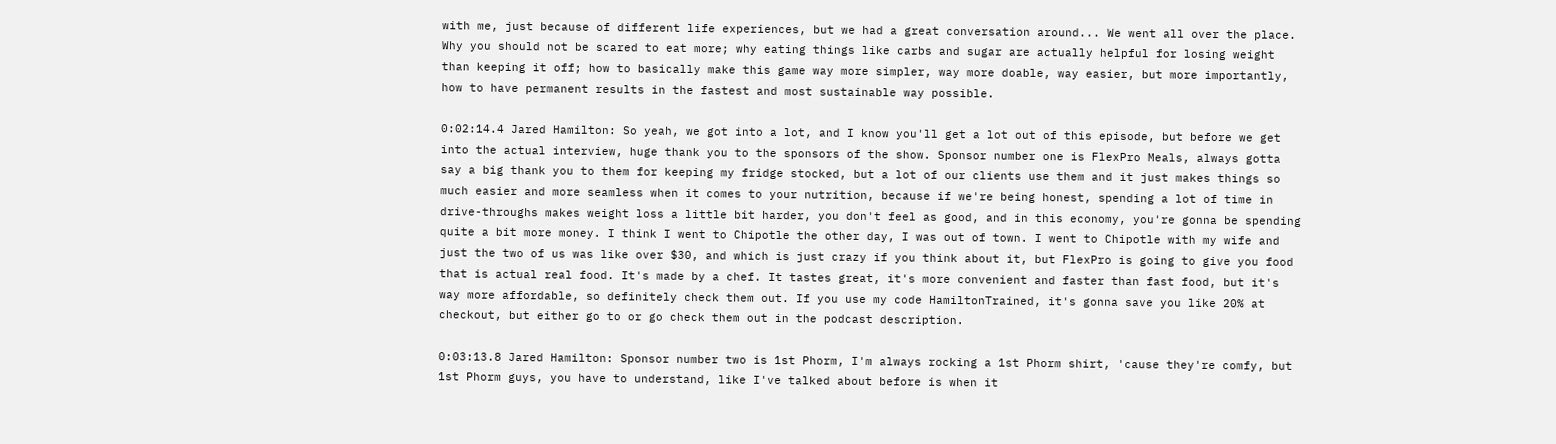with me, just because of different life experiences, but we had a great conversation around... We went all over the place. Why you should not be scared to eat more; why eating things like carbs and sugar are actually helpful for losing weight than keeping it off; how to basically make this game way more simpler, way more doable, way easier, but more importantly, how to have permanent results in the fastest and most sustainable way possible.

0:02:14.4 Jared Hamilton: So yeah, we got into a lot, and I know you'll get a lot out of this episode, but before we get into the actual interview, huge thank you to the sponsors of the show. Sponsor number one is FlexPro Meals, always gotta say a big thank you to them for keeping my fridge stocked, but a lot of our clients use them and it just makes things so much easier and more seamless when it comes to your nutrition, because if we're being honest, spending a lot of time in drive-throughs makes weight loss a little bit harder, you don't feel as good, and in this economy, you're gonna be spending quite a bit more money. I think I went to Chipotle the other day, I was out of town. I went to Chipotle with my wife and just the two of us was like over $30, and which is just crazy if you think about it, but FlexPro is going to give you food that is actual real food. It's made by a chef. It tastes great, it's more convenient and faster than fast food, but it's way more affordable, so definitely check them out. If you use my code HamiltonTrained, it's gonna save you like 20% at checkout, but either go to or go check them out in the podcast description.

0:03:13.8 Jared Hamilton: Sponsor number two is 1st Phorm, I'm always rocking a 1st Phorm shirt, 'cause they're comfy, but 1st Phorm guys, you have to understand, like I've talked about before is when it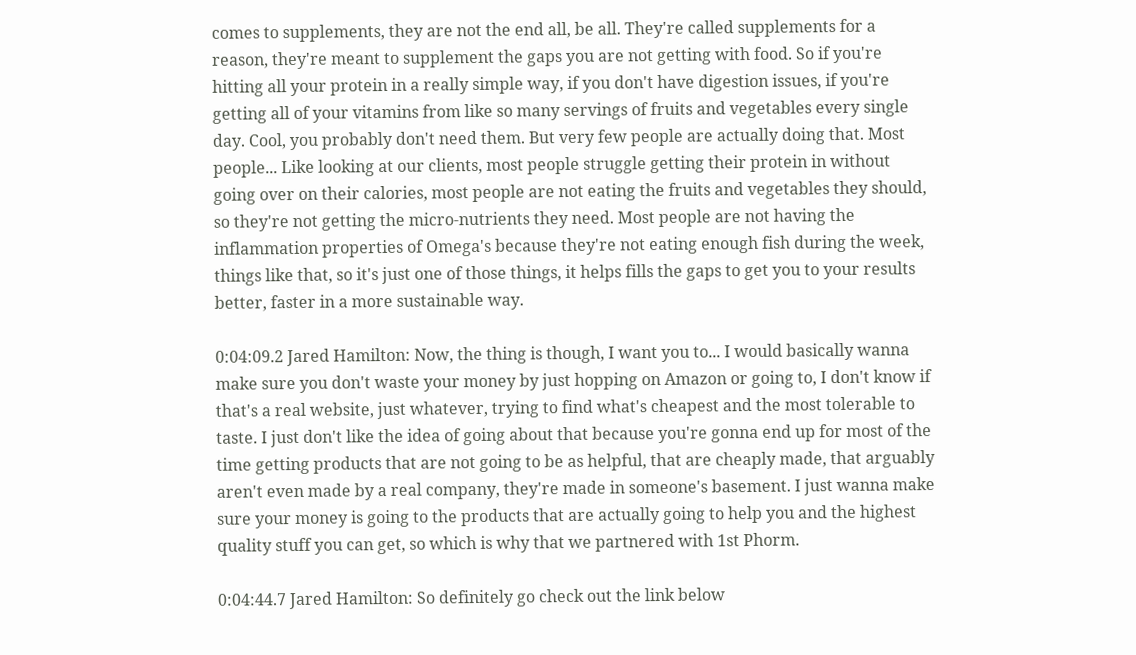comes to supplements, they are not the end all, be all. They're called supplements for a reason, they're meant to supplement the gaps you are not getting with food. So if you're hitting all your protein in a really simple way, if you don't have digestion issues, if you're getting all of your vitamins from like so many servings of fruits and vegetables every single day. Cool, you probably don't need them. But very few people are actually doing that. Most people... Like looking at our clients, most people struggle getting their protein in without going over on their calories, most people are not eating the fruits and vegetables they should, so they're not getting the micro-nutrients they need. Most people are not having the inflammation properties of Omega's because they're not eating enough fish during the week, things like that, so it's just one of those things, it helps fills the gaps to get you to your results better, faster in a more sustainable way.

0:04:09.2 Jared Hamilton: Now, the thing is though, I want you to... I would basically wanna make sure you don't waste your money by just hopping on Amazon or going to, I don't know if that's a real website, just whatever, trying to find what's cheapest and the most tolerable to taste. I just don't like the idea of going about that because you're gonna end up for most of the time getting products that are not going to be as helpful, that are cheaply made, that arguably aren't even made by a real company, they're made in someone's basement. I just wanna make sure your money is going to the products that are actually going to help you and the highest quality stuff you can get, so which is why that we partnered with 1st Phorm.

0:04:44.7 Jared Hamilton: So definitely go check out the link below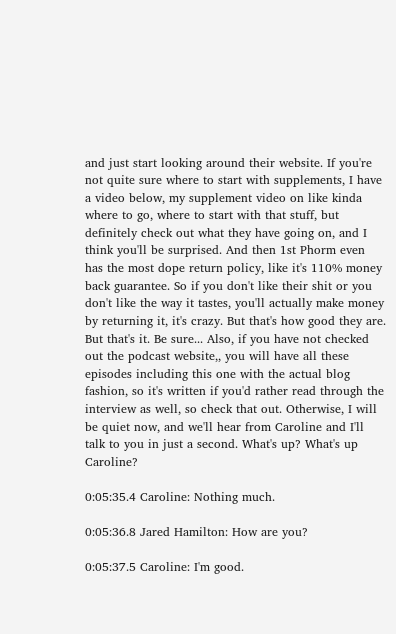and just start looking around their website. If you're not quite sure where to start with supplements, I have a video below, my supplement video on like kinda where to go, where to start with that stuff, but definitely check out what they have going on, and I think you'll be surprised. And then 1st Phorm even has the most dope return policy, like it's 110% money back guarantee. So if you don't like their shit or you don't like the way it tastes, you'll actually make money by returning it, it's crazy. But that's how good they are. But that's it. Be sure... Also, if you have not checked out the podcast website,, you will have all these episodes including this one with the actual blog fashion, so it's written if you'd rather read through the interview as well, so check that out. Otherwise, I will be quiet now, and we'll hear from Caroline and I'll talk to you in just a second. What's up? What's up Caroline?

0:05:35.4 Caroline: Nothing much.

0:05:36.8 Jared Hamilton: How are you?

0:05:37.5 Caroline: I'm good.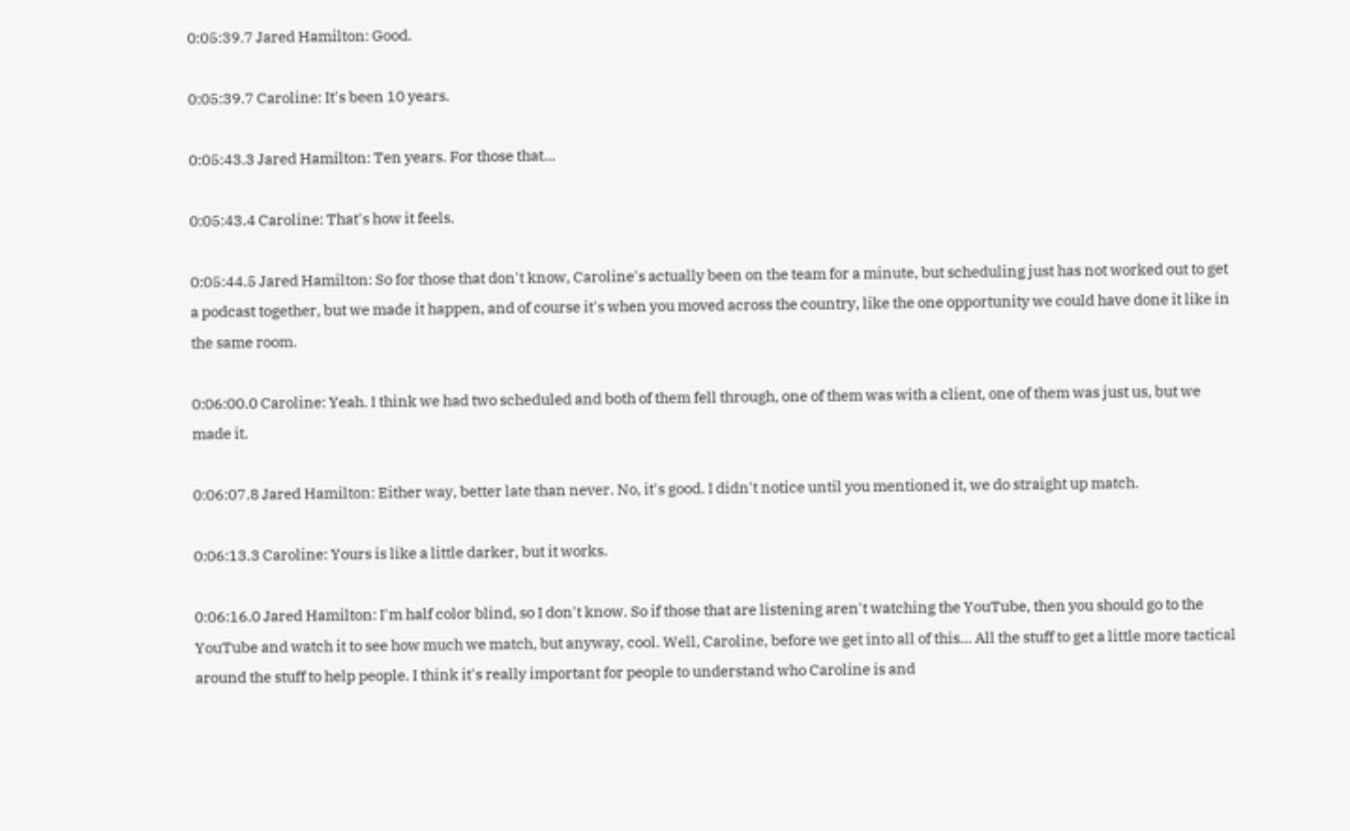0:05:39.7 Jared Hamilton: Good.

0:05:39.7 Caroline: It's been 10 years.

0:05:43.3 Jared Hamilton: Ten years. For those that...

0:05:43.4 Caroline: That's how it feels.

0:05:44.5 Jared Hamilton: So for those that don't know, Caroline's actually been on the team for a minute, but scheduling just has not worked out to get a podcast together, but we made it happen, and of course it's when you moved across the country, like the one opportunity we could have done it like in the same room.

0:06:00.0 Caroline: Yeah. I think we had two scheduled and both of them fell through, one of them was with a client, one of them was just us, but we made it.

0:06:07.8 Jared Hamilton: Either way, better late than never. No, it's good. I didn't notice until you mentioned it, we do straight up match.

0:06:13.3 Caroline: Yours is like a little darker, but it works.

0:06:16.0 Jared Hamilton: I'm half color blind, so I don't know. So if those that are listening aren't watching the YouTube, then you should go to the YouTube and watch it to see how much we match, but anyway, cool. Well, Caroline, before we get into all of this... All the stuff to get a little more tactical around the stuff to help people. I think it's really important for people to understand who Caroline is and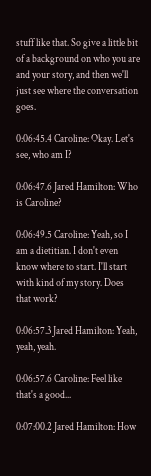stuff like that. So give a little bit of a background on who you are and your story, and then we'll just see where the conversation goes.

0:06:45.4 Caroline: Okay. Let's see, who am I?

0:06:47.6 Jared Hamilton: Who is Caroline?

0:06:49.5 Caroline: Yeah, so I am a dietitian. I don't even know where to start. I'll start with kind of my story. Does that work?

0:06:57.3 Jared Hamilton: Yeah, yeah, yeah.

0:06:57.6 Caroline: Feel like that's a good...

0:07:00.2 Jared Hamilton: How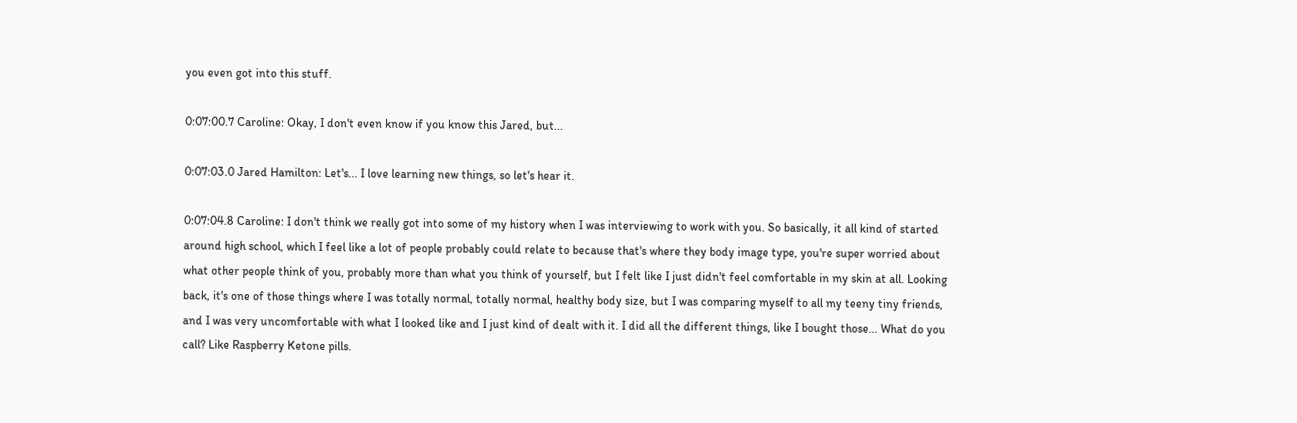you even got into this stuff.

0:07:00.7 Caroline: Okay, I don't even know if you know this Jared, but...

0:07:03.0 Jared Hamilton: Let's... I love learning new things, so let's hear it.

0:07:04.8 Caroline: I don't think we really got into some of my history when I was interviewing to work with you. So basically, it all kind of started around high school, which I feel like a lot of people probably could relate to because that's where they body image type, you're super worried about what other people think of you, probably more than what you think of yourself, but I felt like I just didn't feel comfortable in my skin at all. Looking back, it's one of those things where I was totally normal, totally normal, healthy body size, but I was comparing myself to all my teeny tiny friends, and I was very uncomfortable with what I looked like and I just kind of dealt with it. I did all the different things, like I bought those... What do you call? Like Raspberry Ketone pills.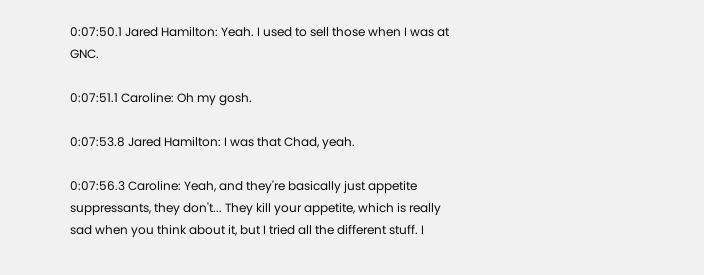0:07:50.1 Jared Hamilton: Yeah. I used to sell those when I was at GNC.

0:07:51.1 Caroline: Oh my gosh.

0:07:53.8 Jared Hamilton: I was that Chad, yeah.

0:07:56.3 Caroline: Yeah, and they're basically just appetite suppressants, they don't... They kill your appetite, which is really sad when you think about it, but I tried all the different stuff. I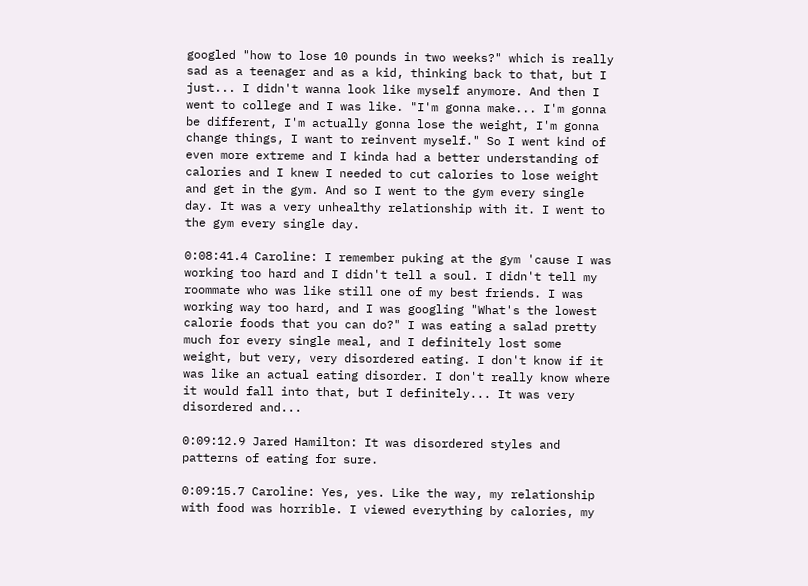googled "how to lose 10 pounds in two weeks?" which is really sad as a teenager and as a kid, thinking back to that, but I just... I didn't wanna look like myself anymore. And then I went to college and I was like. "I'm gonna make... I'm gonna be different, I'm actually gonna lose the weight, I'm gonna change things, I want to reinvent myself." So I went kind of even more extreme and I kinda had a better understanding of calories and I knew I needed to cut calories to lose weight and get in the gym. And so I went to the gym every single day. It was a very unhealthy relationship with it. I went to the gym every single day.

0:08:41.4 Caroline: I remember puking at the gym 'cause I was working too hard and I didn't tell a soul. I didn't tell my roommate who was like still one of my best friends. I was working way too hard, and I was googling "What's the lowest calorie foods that you can do?" I was eating a salad pretty much for every single meal, and I definitely lost some weight, but very, very disordered eating. I don't know if it was like an actual eating disorder. I don't really know where it would fall into that, but I definitely... It was very disordered and...

0:09:12.9 Jared Hamilton: It was disordered styles and patterns of eating for sure.

0:09:15.7 Caroline: Yes, yes. Like the way, my relationship with food was horrible. I viewed everything by calories, my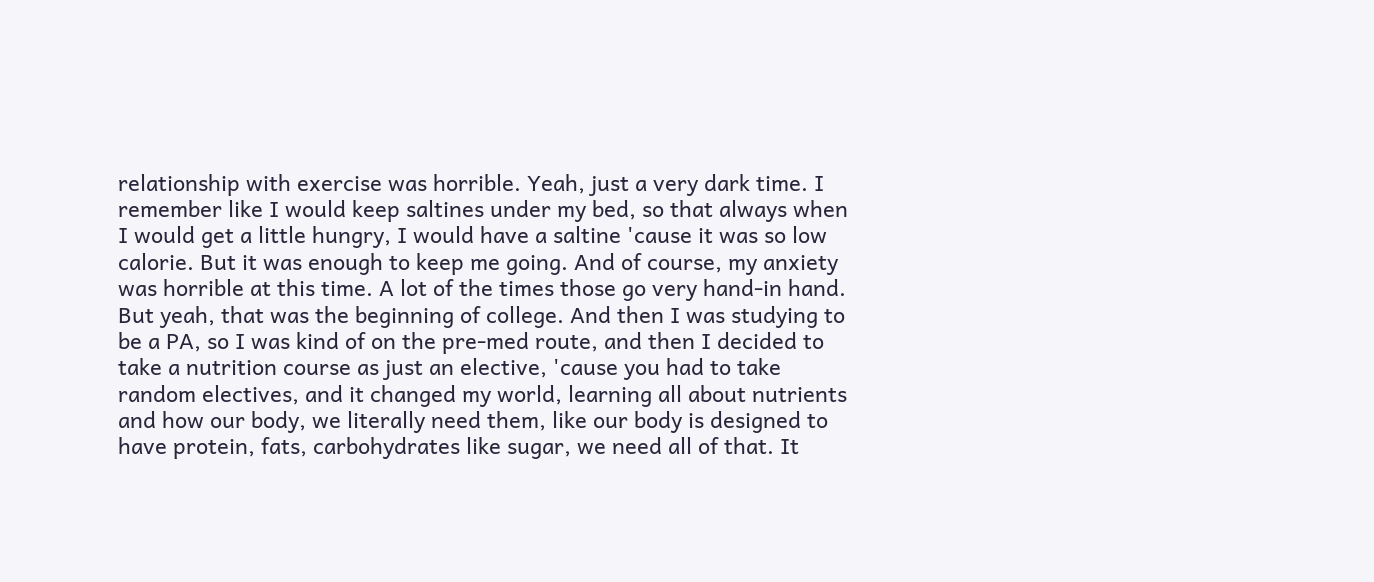relationship with exercise was horrible. Yeah, just a very dark time. I remember like I would keep saltines under my bed, so that always when I would get a little hungry, I would have a saltine 'cause it was so low calorie. But it was enough to keep me going. And of course, my anxiety was horrible at this time. A lot of the times those go very hand-in hand. But yeah, that was the beginning of college. And then I was studying to be a PA, so I was kind of on the pre-med route, and then I decided to take a nutrition course as just an elective, 'cause you had to take random electives, and it changed my world, learning all about nutrients and how our body, we literally need them, like our body is designed to have protein, fats, carbohydrates like sugar, we need all of that. It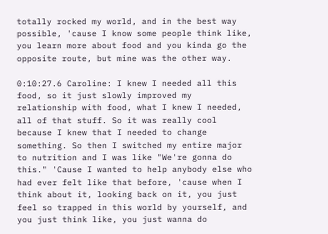totally rocked my world, and in the best way possible, 'cause I know some people think like, you learn more about food and you kinda go the opposite route, but mine was the other way.

0:10:27.6 Caroline: I knew I needed all this food, so it just slowly improved my relationship with food, what I knew I needed, all of that stuff. So it was really cool because I knew that I needed to change something. So then I switched my entire major to nutrition and I was like "We're gonna do this." 'Cause I wanted to help anybody else who had ever felt like that before, 'cause when I think about it, looking back on it, you just feel so trapped in this world by yourself, and you just think like, you just wanna do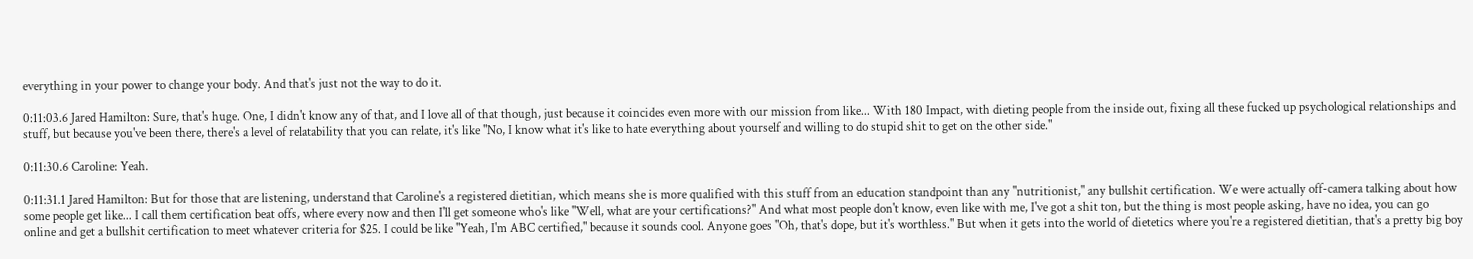everything in your power to change your body. And that's just not the way to do it.

0:11:03.6 Jared Hamilton: Sure, that's huge. One, I didn't know any of that, and I love all of that though, just because it coincides even more with our mission from like... With 180 Impact, with dieting people from the inside out, fixing all these fucked up psychological relationships and stuff, but because you've been there, there's a level of relatability that you can relate, it's like "No, I know what it's like to hate everything about yourself and willing to do stupid shit to get on the other side."

0:11:30.6 Caroline: Yeah.

0:11:31.1 Jared Hamilton: But for those that are listening, understand that Caroline's a registered dietitian, which means she is more qualified with this stuff from an education standpoint than any "nutritionist," any bullshit certification. We were actually off-camera talking about how some people get like... I call them certification beat offs, where every now and then I'll get someone who's like "Well, what are your certifications?" And what most people don't know, even like with me, I've got a shit ton, but the thing is most people asking, have no idea, you can go online and get a bullshit certification to meet whatever criteria for $25. I could be like "Yeah, I'm ABC certified," because it sounds cool. Anyone goes "Oh, that's dope, but it's worthless." But when it gets into the world of dietetics where you're a registered dietitian, that's a pretty big boy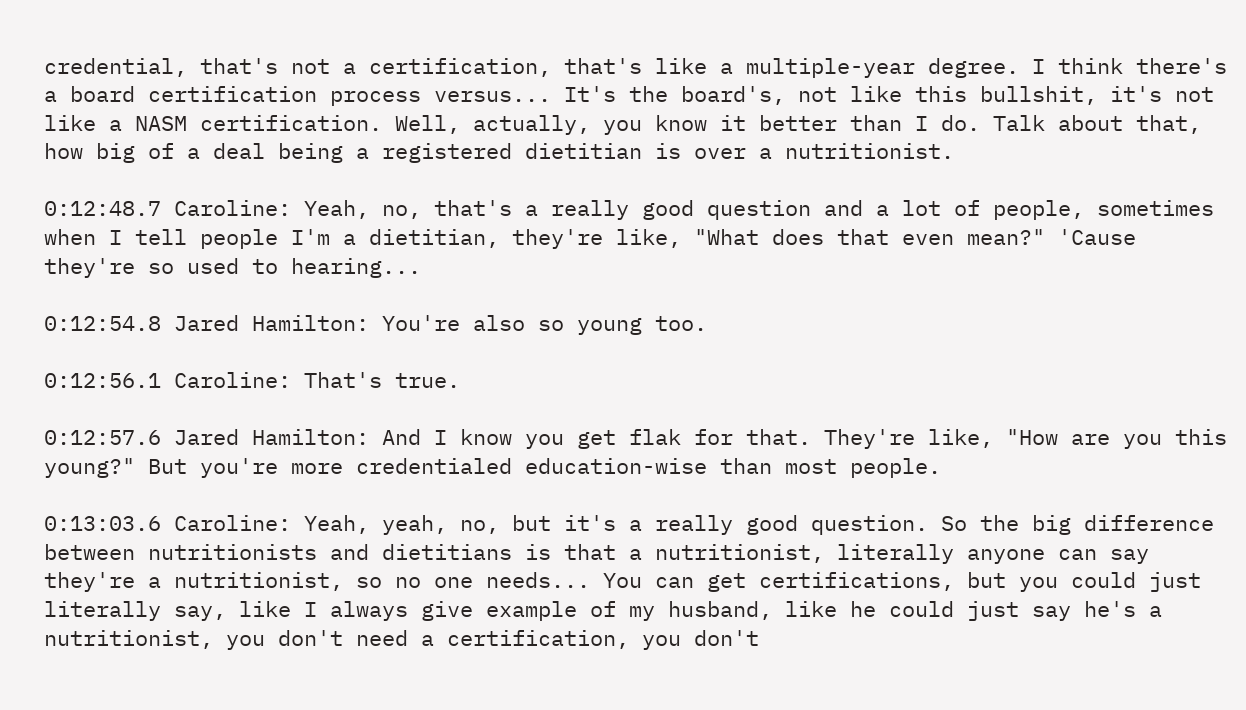credential, that's not a certification, that's like a multiple-year degree. I think there's a board certification process versus... It's the board's, not like this bullshit, it's not like a NASM certification. Well, actually, you know it better than I do. Talk about that, how big of a deal being a registered dietitian is over a nutritionist.

0:12:48.7 Caroline: Yeah, no, that's a really good question and a lot of people, sometimes when I tell people I'm a dietitian, they're like, "What does that even mean?" 'Cause they're so used to hearing...

0:12:54.8 Jared Hamilton: You're also so young too.

0:12:56.1 Caroline: That's true.

0:12:57.6 Jared Hamilton: And I know you get flak for that. They're like, "How are you this young?" But you're more credentialed education-wise than most people.

0:13:03.6 Caroline: Yeah, yeah, no, but it's a really good question. So the big difference between nutritionists and dietitians is that a nutritionist, literally anyone can say they're a nutritionist, so no one needs... You can get certifications, but you could just literally say, like I always give example of my husband, like he could just say he's a nutritionist, you don't need a certification, you don't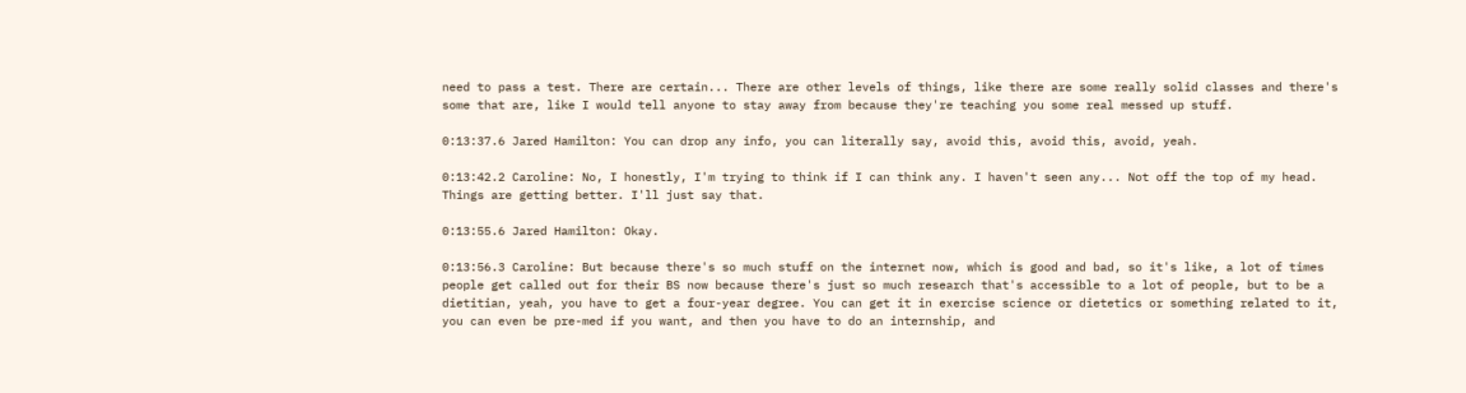need to pass a test. There are certain... There are other levels of things, like there are some really solid classes and there's some that are, like I would tell anyone to stay away from because they're teaching you some real messed up stuff.

0:13:37.6 Jared Hamilton: You can drop any info, you can literally say, avoid this, avoid this, avoid, yeah.

0:13:42.2 Caroline: No, I honestly, I'm trying to think if I can think any. I haven't seen any... Not off the top of my head. Things are getting better. I'll just say that.

0:13:55.6 Jared Hamilton: Okay.

0:13:56.3 Caroline: But because there's so much stuff on the internet now, which is good and bad, so it's like, a lot of times people get called out for their BS now because there's just so much research that's accessible to a lot of people, but to be a dietitian, yeah, you have to get a four-year degree. You can get it in exercise science or dietetics or something related to it, you can even be pre-med if you want, and then you have to do an internship, and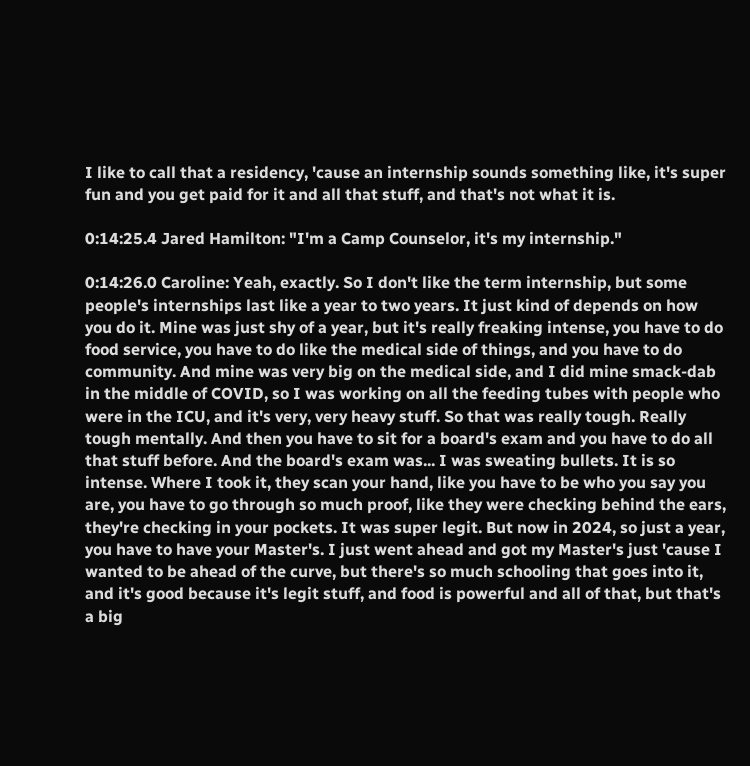I like to call that a residency, 'cause an internship sounds something like, it's super fun and you get paid for it and all that stuff, and that's not what it is.

0:14:25.4 Jared Hamilton: "I'm a Camp Counselor, it's my internship."

0:14:26.0 Caroline: Yeah, exactly. So I don't like the term internship, but some people's internships last like a year to two years. It just kind of depends on how you do it. Mine was just shy of a year, but it's really freaking intense, you have to do food service, you have to do like the medical side of things, and you have to do community. And mine was very big on the medical side, and I did mine smack-dab in the middle of COVID, so I was working on all the feeding tubes with people who were in the ICU, and it's very, very heavy stuff. So that was really tough. Really tough mentally. And then you have to sit for a board's exam and you have to do all that stuff before. And the board's exam was... I was sweating bullets. It is so intense. Where I took it, they scan your hand, like you have to be who you say you are, you have to go through so much proof, like they were checking behind the ears, they're checking in your pockets. It was super legit. But now in 2024, so just a year, you have to have your Master's. I just went ahead and got my Master's just 'cause I wanted to be ahead of the curve, but there's so much schooling that goes into it, and it's good because it's legit stuff, and food is powerful and all of that, but that's a big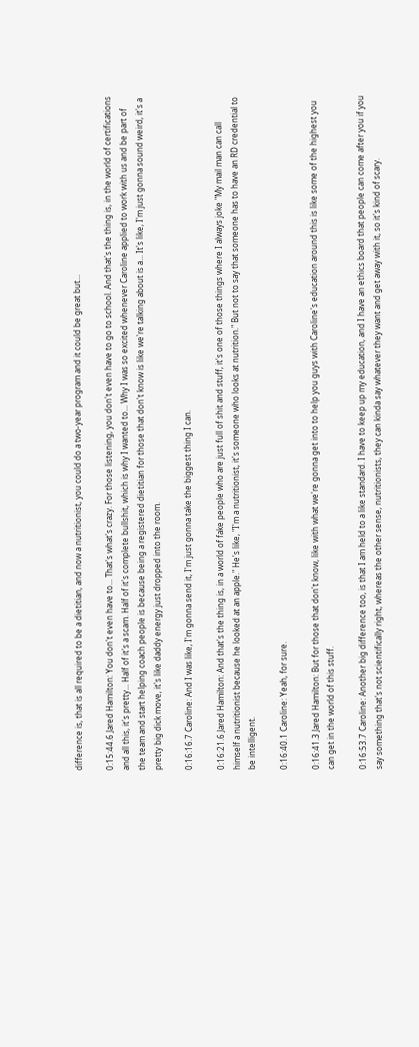difference is, that is all required to be a dietitian, and now a nutritionist, you could do a two-year program and it could be great but...

0:15:44.6 Jared Hamilton: You don't even have to... That's what's crazy. For those listening, you don't even have to go to school. And that's the thing is, in the world of certifications and all this, it's pretty... Half of it's a scam. Half of it's complete bullshit, which is why I wanted to... Why I was so excited whenever Caroline applied to work with us and be part of the team and start helping coach people is because being a registered dietitian for those that don't know is like we're talking about is a... It's like, I'm just gonna sound weird, it's a pretty big dick move, it's like daddy energy just dropped into the room.

0:16:16.7 Caroline: And I was like, I'm gonna send it, I'm just gonna take the biggest thing I can.

0:16:21.6 Jared Hamilton: And that's the thing is, in a world of fake people who are just full of shit and stuff, it's one of those things where I always joke "My mail man can call himself a nutritionist because he looked at an apple." He's like, "I'm a nutritionist, it's someone who looks at nutrition." But not to say that someone has to have an RD credential to be intelligent.

0:16:40.1 Caroline: Yeah, for sure.

0:16:41.3 Jared Hamilton: But for those that don't know, like with what we're gonna get into to help you guys with Caroline's education around this is like some of the highest you can get in the world of this stuff.

0:16:53.7 Caroline: Another big difference too, is that I am held to a like standard. I have to keep up my education, and I have an ethics board that people can come after you if you say something that's not scientifically right, whereas the other sense, nutritionists, they can kinda say whatever they want and get away with it, so it's kind of scary.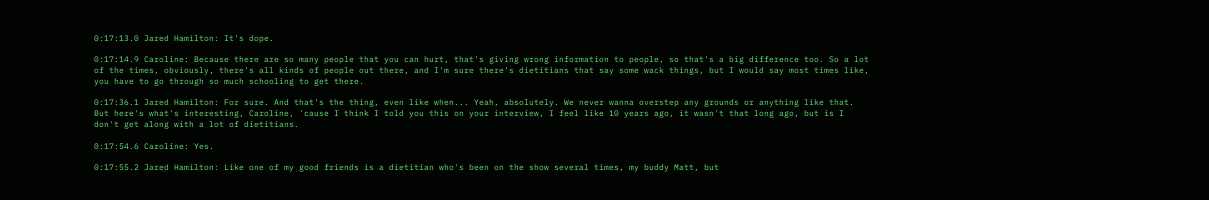0:17:13.0 Jared Hamilton: It's dope.

0:17:14.9 Caroline: Because there are so many people that you can hurt, that's giving wrong information to people, so that's a big difference too. So a lot of the times, obviously, there's all kinds of people out there, and I'm sure there's dietitians that say some wack things, but I would say most times like, you have to go through so much schooling to get there.

0:17:36.1 Jared Hamilton: For sure. And that's the thing, even like when... Yeah, absolutely. We never wanna overstep any grounds or anything like that. But here's what's interesting, Caroline, 'cause I think I told you this on your interview, I feel like 10 years ago, it wasn't that long ago, but is I don't get along with a lot of dietitians.

0:17:54.6 Caroline: Yes.

0:17:55.2 Jared Hamilton: Like one of my good friends is a dietitian who's been on the show several times, my buddy Matt, but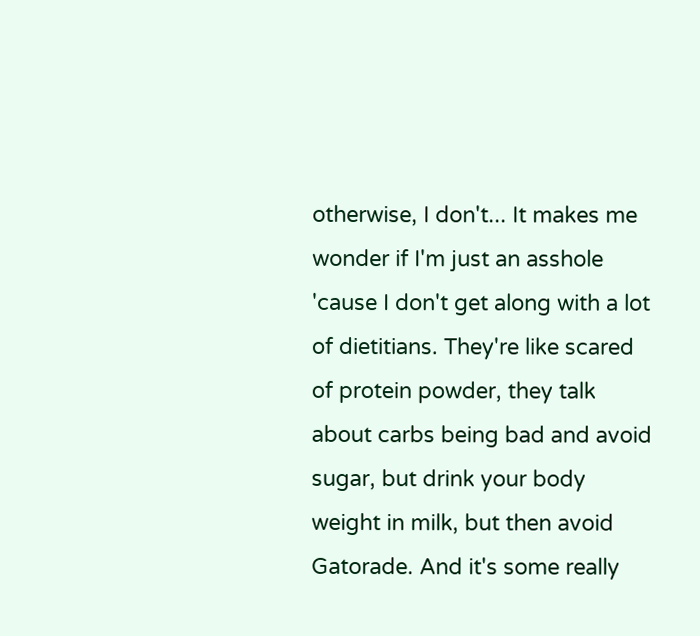otherwise, I don't... It makes me wonder if I'm just an asshole 'cause I don't get along with a lot of dietitians. They're like scared of protein powder, they talk about carbs being bad and avoid sugar, but drink your body weight in milk, but then avoid Gatorade. And it's some really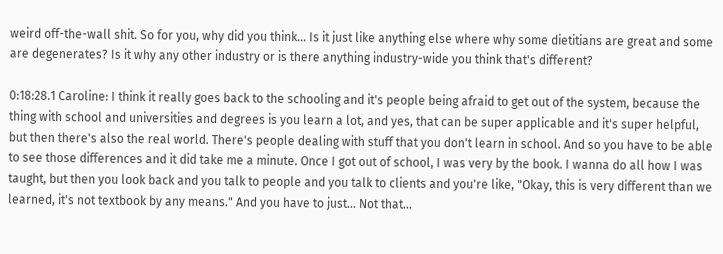weird off-the-wall shit. So for you, why did you think... Is it just like anything else where why some dietitians are great and some are degenerates? Is it why any other industry or is there anything industry-wide you think that's different?

0:18:28.1 Caroline: I think it really goes back to the schooling and it's people being afraid to get out of the system, because the thing with school and universities and degrees is you learn a lot, and yes, that can be super applicable and it's super helpful, but then there's also the real world. There's people dealing with stuff that you don't learn in school. And so you have to be able to see those differences and it did take me a minute. Once I got out of school, I was very by the book. I wanna do all how I was taught, but then you look back and you talk to people and you talk to clients and you're like, "Okay, this is very different than we learned, it's not textbook by any means." And you have to just... Not that...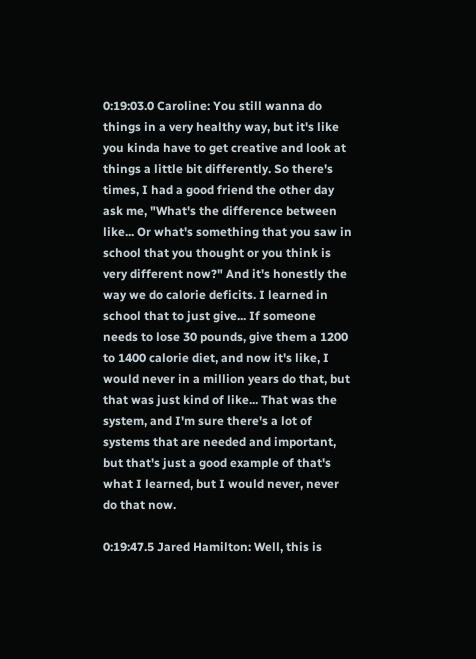0:19:03.0 Caroline: You still wanna do things in a very healthy way, but it's like you kinda have to get creative and look at things a little bit differently. So there's times, I had a good friend the other day ask me, "What's the difference between like... Or what's something that you saw in school that you thought or you think is very different now?" And it's honestly the way we do calorie deficits. I learned in school that to just give... If someone needs to lose 30 pounds, give them a 1200 to 1400 calorie diet, and now it's like, I would never in a million years do that, but that was just kind of like... That was the system, and I'm sure there's a lot of systems that are needed and important, but that's just a good example of that's what I learned, but I would never, never do that now.

0:19:47.5 Jared Hamilton: Well, this is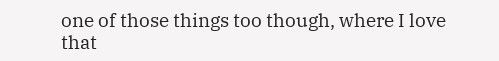one of those things too though, where I love that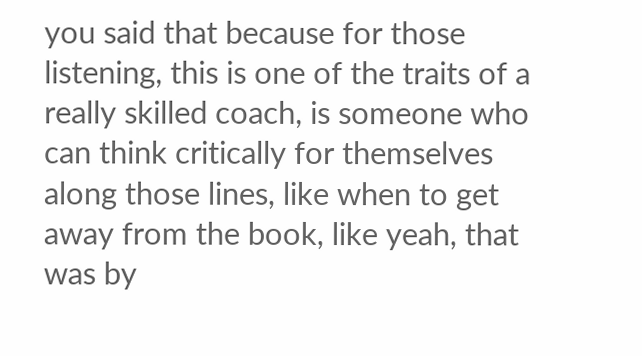you said that because for those listening, this is one of the traits of a really skilled coach, is someone who can think critically for themselves along those lines, like when to get away from the book, like yeah, that was by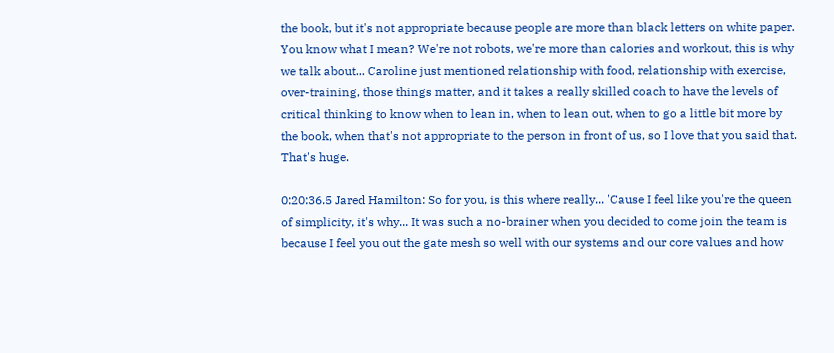the book, but it's not appropriate because people are more than black letters on white paper. You know what I mean? We're not robots, we're more than calories and workout, this is why we talk about... Caroline just mentioned relationship with food, relationship with exercise, over-training, those things matter, and it takes a really skilled coach to have the levels of critical thinking to know when to lean in, when to lean out, when to go a little bit more by the book, when that's not appropriate to the person in front of us, so I love that you said that. That's huge.

0:20:36.5 Jared Hamilton: So for you, is this where really... 'Cause I feel like you're the queen of simplicity, it's why... It was such a no-brainer when you decided to come join the team is because I feel you out the gate mesh so well with our systems and our core values and how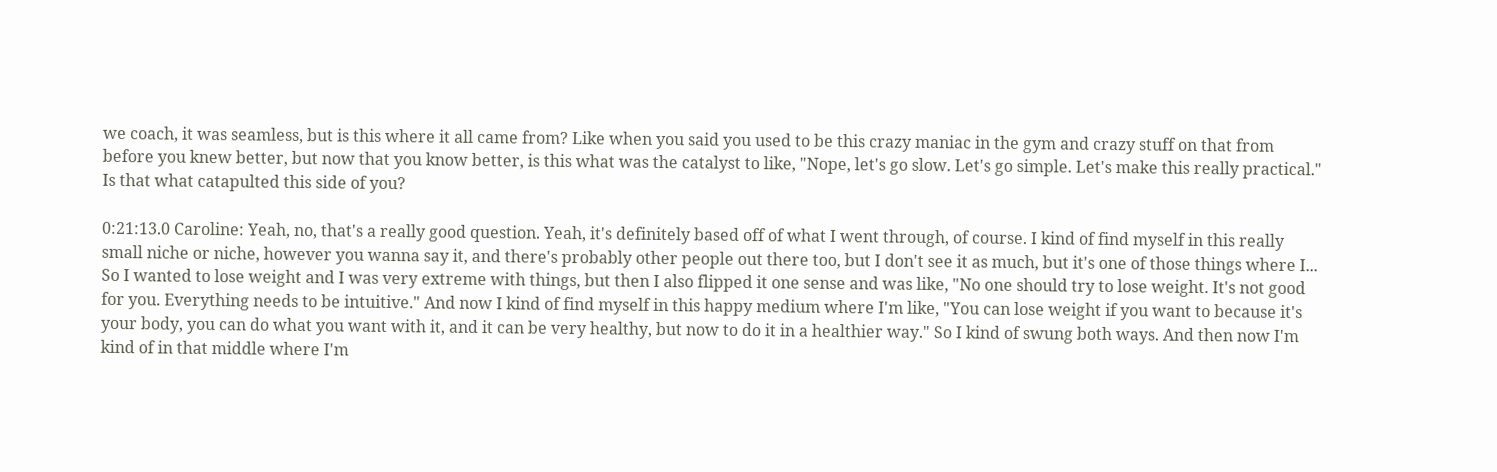we coach, it was seamless, but is this where it all came from? Like when you said you used to be this crazy maniac in the gym and crazy stuff on that from before you knew better, but now that you know better, is this what was the catalyst to like, "Nope, let's go slow. Let's go simple. Let's make this really practical." Is that what catapulted this side of you?

0:21:13.0 Caroline: Yeah, no, that's a really good question. Yeah, it's definitely based off of what I went through, of course. I kind of find myself in this really small niche or niche, however you wanna say it, and there's probably other people out there too, but I don't see it as much, but it's one of those things where I... So I wanted to lose weight and I was very extreme with things, but then I also flipped it one sense and was like, "No one should try to lose weight. It's not good for you. Everything needs to be intuitive." And now I kind of find myself in this happy medium where I'm like, "You can lose weight if you want to because it's your body, you can do what you want with it, and it can be very healthy, but now to do it in a healthier way." So I kind of swung both ways. And then now I'm kind of in that middle where I'm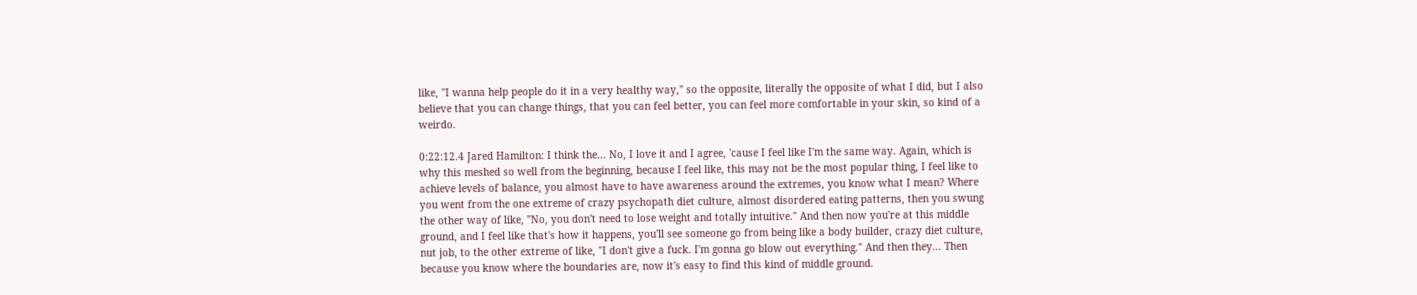like, "I wanna help people do it in a very healthy way," so the opposite, literally the opposite of what I did, but I also believe that you can change things, that you can feel better, you can feel more comfortable in your skin, so kind of a weirdo.

0:22:12.4 Jared Hamilton: I think the... No, I love it and I agree, 'cause I feel like I'm the same way. Again, which is why this meshed so well from the beginning, because I feel like, this may not be the most popular thing, I feel like to achieve levels of balance, you almost have to have awareness around the extremes, you know what I mean? Where you went from the one extreme of crazy psychopath diet culture, almost disordered eating patterns, then you swung the other way of like, "No, you don't need to lose weight and totally intuitive." And then now you're at this middle ground, and I feel like that's how it happens, you'll see someone go from being like a body builder, crazy diet culture, nut job, to the other extreme of like, "I don't give a fuck. I'm gonna go blow out everything." And then they... Then because you know where the boundaries are, now it's easy to find this kind of middle ground.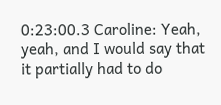0:23:00.3 Caroline: Yeah, yeah, and I would say that it partially had to do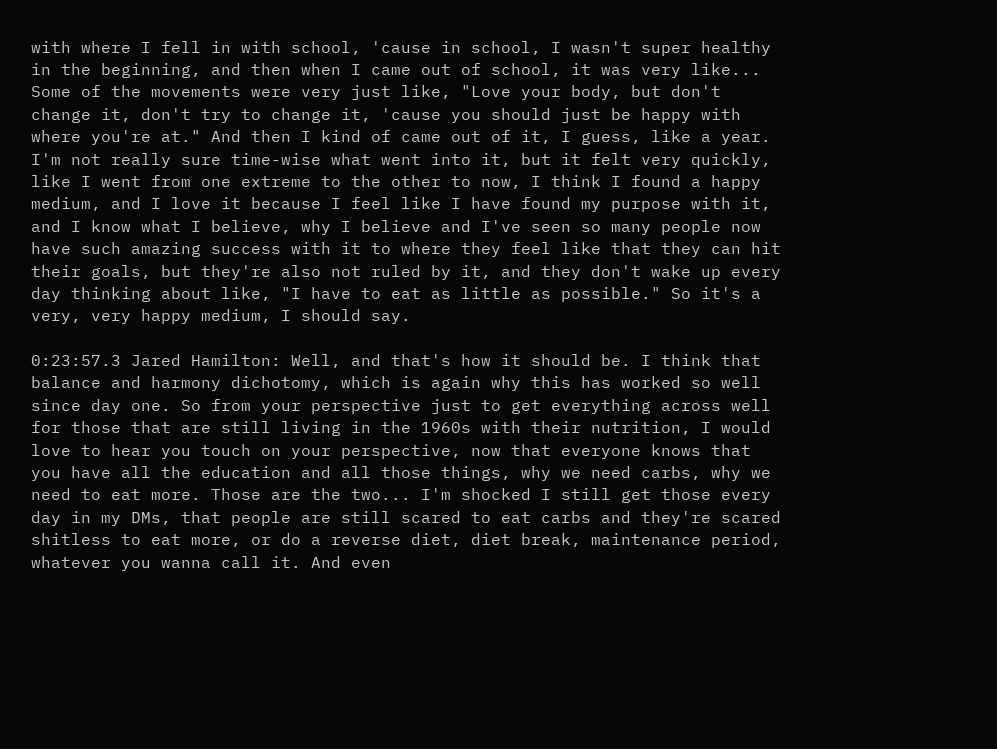with where I fell in with school, 'cause in school, I wasn't super healthy in the beginning, and then when I came out of school, it was very like... Some of the movements were very just like, "Love your body, but don't change it, don't try to change it, 'cause you should just be happy with where you're at." And then I kind of came out of it, I guess, like a year. I'm not really sure time-wise what went into it, but it felt very quickly, like I went from one extreme to the other to now, I think I found a happy medium, and I love it because I feel like I have found my purpose with it, and I know what I believe, why I believe and I've seen so many people now have such amazing success with it to where they feel like that they can hit their goals, but they're also not ruled by it, and they don't wake up every day thinking about like, "I have to eat as little as possible." So it's a very, very happy medium, I should say.

0:23:57.3 Jared Hamilton: Well, and that's how it should be. I think that balance and harmony dichotomy, which is again why this has worked so well since day one. So from your perspective just to get everything across well for those that are still living in the 1960s with their nutrition, I would love to hear you touch on your perspective, now that everyone knows that you have all the education and all those things, why we need carbs, why we need to eat more. Those are the two... I'm shocked I still get those every day in my DMs, that people are still scared to eat carbs and they're scared shitless to eat more, or do a reverse diet, diet break, maintenance period, whatever you wanna call it. And even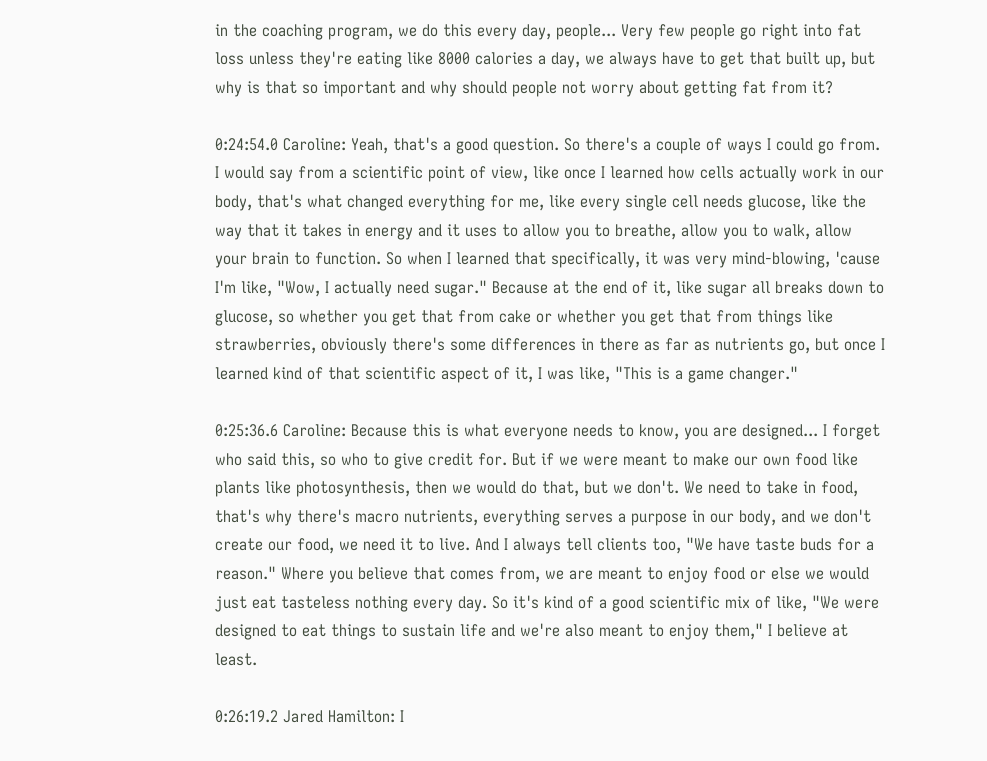in the coaching program, we do this every day, people... Very few people go right into fat loss unless they're eating like 8000 calories a day, we always have to get that built up, but why is that so important and why should people not worry about getting fat from it?

0:24:54.0 Caroline: Yeah, that's a good question. So there's a couple of ways I could go from. I would say from a scientific point of view, like once I learned how cells actually work in our body, that's what changed everything for me, like every single cell needs glucose, like the way that it takes in energy and it uses to allow you to breathe, allow you to walk, allow your brain to function. So when I learned that specifically, it was very mind-blowing, 'cause I'm like, "Wow, I actually need sugar." Because at the end of it, like sugar all breaks down to glucose, so whether you get that from cake or whether you get that from things like strawberries, obviously there's some differences in there as far as nutrients go, but once I learned kind of that scientific aspect of it, I was like, "This is a game changer."

0:25:36.6 Caroline: Because this is what everyone needs to know, you are designed... I forget who said this, so who to give credit for. But if we were meant to make our own food like plants like photosynthesis, then we would do that, but we don't. We need to take in food, that's why there's macro nutrients, everything serves a purpose in our body, and we don't create our food, we need it to live. And I always tell clients too, "We have taste buds for a reason." Where you believe that comes from, we are meant to enjoy food or else we would just eat tasteless nothing every day. So it's kind of a good scientific mix of like, "We were designed to eat things to sustain life and we're also meant to enjoy them," I believe at least.

0:26:19.2 Jared Hamilton: I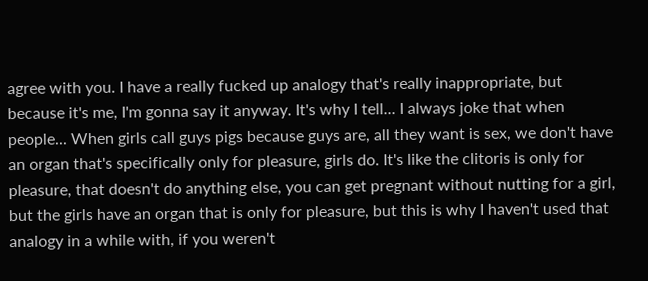agree with you. I have a really fucked up analogy that's really inappropriate, but because it's me, I'm gonna say it anyway. It's why I tell... I always joke that when people... When girls call guys pigs because guys are, all they want is sex, we don't have an organ that's specifically only for pleasure, girls do. It's like the clitoris is only for pleasure, that doesn't do anything else, you can get pregnant without nutting for a girl, but the girls have an organ that is only for pleasure, but this is why I haven't used that analogy in a while with, if you weren't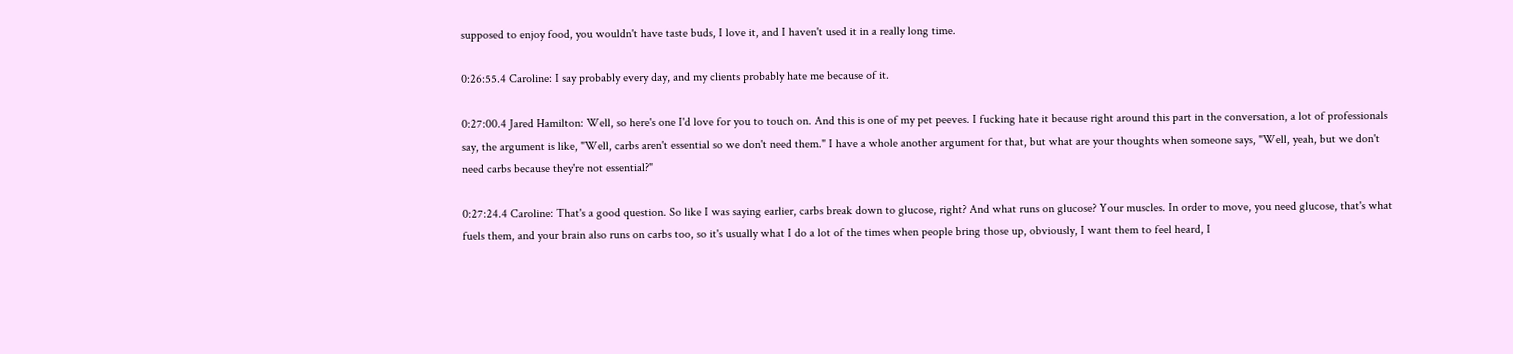supposed to enjoy food, you wouldn't have taste buds, I love it, and I haven't used it in a really long time.

0:26:55.4 Caroline: I say probably every day, and my clients probably hate me because of it.

0:27:00.4 Jared Hamilton: Well, so here's one I'd love for you to touch on. And this is one of my pet peeves. I fucking hate it because right around this part in the conversation, a lot of professionals say, the argument is like, "Well, carbs aren't essential so we don't need them." I have a whole another argument for that, but what are your thoughts when someone says, "Well, yeah, but we don't need carbs because they're not essential?"

0:27:24.4 Caroline: That's a good question. So like I was saying earlier, carbs break down to glucose, right? And what runs on glucose? Your muscles. In order to move, you need glucose, that's what fuels them, and your brain also runs on carbs too, so it's usually what I do a lot of the times when people bring those up, obviously, I want them to feel heard, I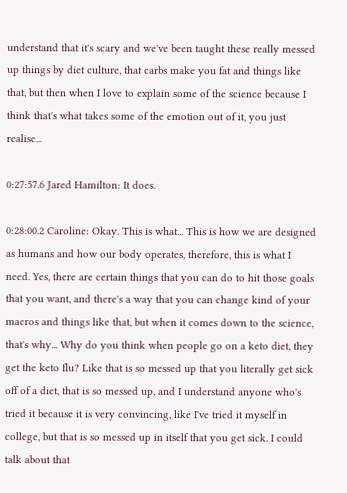understand that it's scary and we've been taught these really messed up things by diet culture, that carbs make you fat and things like that, but then when I love to explain some of the science because I think that's what takes some of the emotion out of it, you just realise...

0:27:57.6 Jared Hamilton: It does.

0:28:00.2 Caroline: Okay. This is what... This is how we are designed as humans and how our body operates, therefore, this is what I need. Yes, there are certain things that you can do to hit those goals that you want, and there's a way that you can change kind of your macros and things like that, but when it comes down to the science, that's why... Why do you think when people go on a keto diet, they get the keto flu? Like that is so messed up that you literally get sick off of a diet, that is so messed up, and I understand anyone who's tried it because it is very convincing, like I've tried it myself in college, but that is so messed up in itself that you get sick. I could talk about that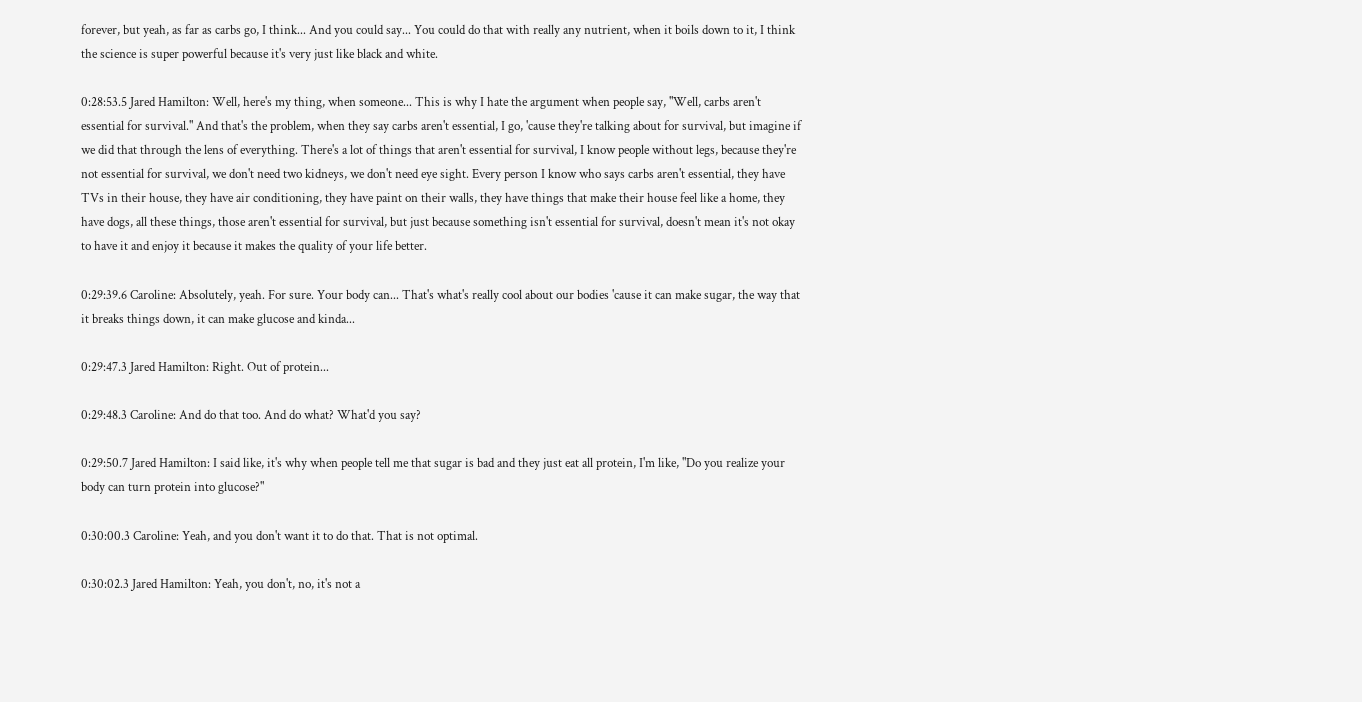forever, but yeah, as far as carbs go, I think... And you could say... You could do that with really any nutrient, when it boils down to it, I think the science is super powerful because it's very just like black and white.

0:28:53.5 Jared Hamilton: Well, here's my thing, when someone... This is why I hate the argument when people say, "Well, carbs aren't essential for survival." And that's the problem, when they say carbs aren't essential, I go, 'cause they're talking about for survival, but imagine if we did that through the lens of everything. There's a lot of things that aren't essential for survival, I know people without legs, because they're not essential for survival, we don't need two kidneys, we don't need eye sight. Every person I know who says carbs aren't essential, they have TVs in their house, they have air conditioning, they have paint on their walls, they have things that make their house feel like a home, they have dogs, all these things, those aren't essential for survival, but just because something isn't essential for survival, doesn't mean it's not okay to have it and enjoy it because it makes the quality of your life better.

0:29:39.6 Caroline: Absolutely, yeah. For sure. Your body can... That's what's really cool about our bodies 'cause it can make sugar, the way that it breaks things down, it can make glucose and kinda...

0:29:47.3 Jared Hamilton: Right. Out of protein...

0:29:48.3 Caroline: And do that too. And do what? What'd you say?

0:29:50.7 Jared Hamilton: I said like, it's why when people tell me that sugar is bad and they just eat all protein, I'm like, "Do you realize your body can turn protein into glucose?"

0:30:00.3 Caroline: Yeah, and you don't want it to do that. That is not optimal.

0:30:02.3 Jared Hamilton: Yeah, you don't, no, it's not a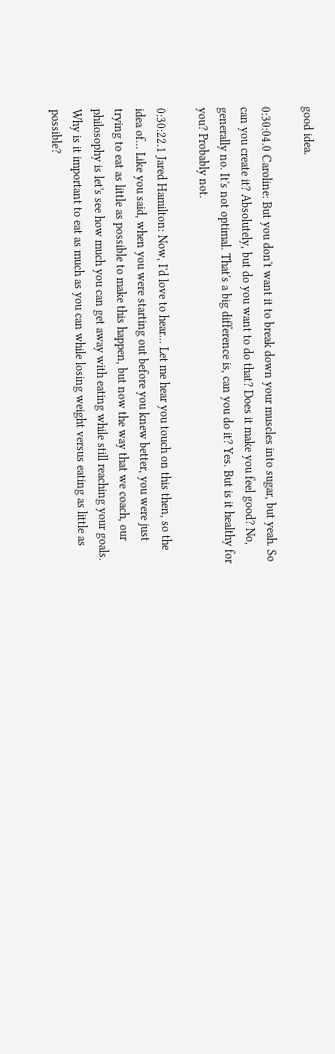good idea.

0:30:04.0 Caroline: But you don't want it to break down your muscles into sugar, but yeah. So can you create it? Absolutely, but do you want to do that? Does it make you feel good? No, generally no. It's not optimal. That's a big difference is, can you do it? Yes. But is it healthy for you? Probably not.

0:30:22.1 Jared Hamilton: Now, I'd love to hear... Let me hear you touch on this then, so the idea of... Like you said, when you were starting out before you knew better, you were just trying to eat as little as possible to make this happen, but now the way that we coach, our philosophy is let's see how much you can get away with eating while still reaching your goals. Why is it important to eat as much as you can while losing weight versus eating as little as possible?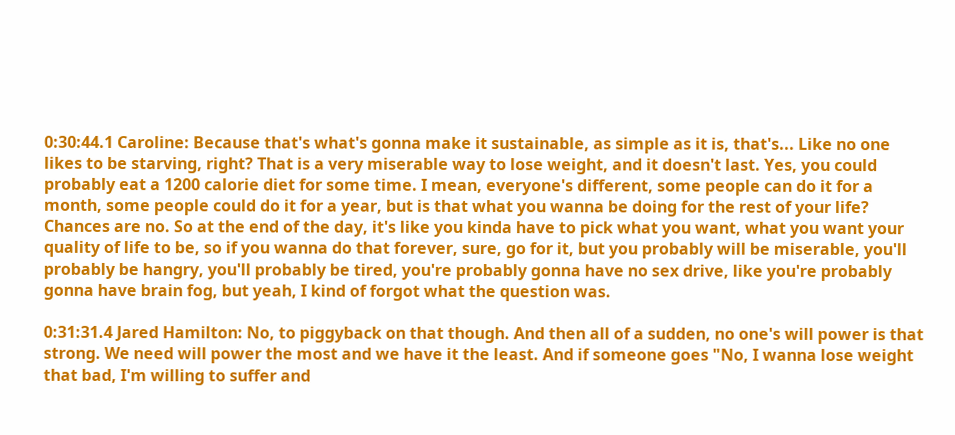0:30:44.1 Caroline: Because that's what's gonna make it sustainable, as simple as it is, that's... Like no one likes to be starving, right? That is a very miserable way to lose weight, and it doesn't last. Yes, you could probably eat a 1200 calorie diet for some time. I mean, everyone's different, some people can do it for a month, some people could do it for a year, but is that what you wanna be doing for the rest of your life? Chances are no. So at the end of the day, it's like you kinda have to pick what you want, what you want your quality of life to be, so if you wanna do that forever, sure, go for it, but you probably will be miserable, you'll probably be hangry, you'll probably be tired, you're probably gonna have no sex drive, like you're probably gonna have brain fog, but yeah, I kind of forgot what the question was.

0:31:31.4 Jared Hamilton: No, to piggyback on that though. And then all of a sudden, no one's will power is that strong. We need will power the most and we have it the least. And if someone goes "No, I wanna lose weight that bad, I'm willing to suffer and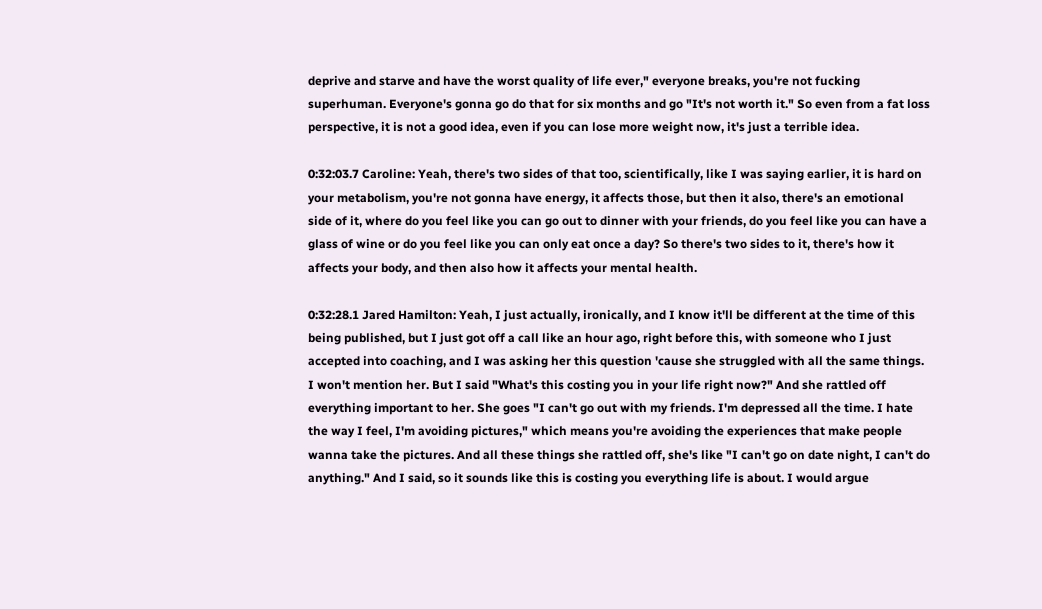deprive and starve and have the worst quality of life ever," everyone breaks, you're not fucking superhuman. Everyone's gonna go do that for six months and go "It's not worth it." So even from a fat loss perspective, it is not a good idea, even if you can lose more weight now, it's just a terrible idea.

0:32:03.7 Caroline: Yeah, there's two sides of that too, scientifically, like I was saying earlier, it is hard on your metabolism, you're not gonna have energy, it affects those, but then it also, there's an emotional side of it, where do you feel like you can go out to dinner with your friends, do you feel like you can have a glass of wine or do you feel like you can only eat once a day? So there's two sides to it, there's how it affects your body, and then also how it affects your mental health.

0:32:28.1 Jared Hamilton: Yeah, I just actually, ironically, and I know it'll be different at the time of this being published, but I just got off a call like an hour ago, right before this, with someone who I just accepted into coaching, and I was asking her this question 'cause she struggled with all the same things. I won't mention her. But I said "What's this costing you in your life right now?" And she rattled off everything important to her. She goes "I can't go out with my friends. I'm depressed all the time. I hate the way I feel, I'm avoiding pictures," which means you're avoiding the experiences that make people wanna take the pictures. And all these things she rattled off, she's like "I can't go on date night, I can't do anything." And I said, so it sounds like this is costing you everything life is about. I would argue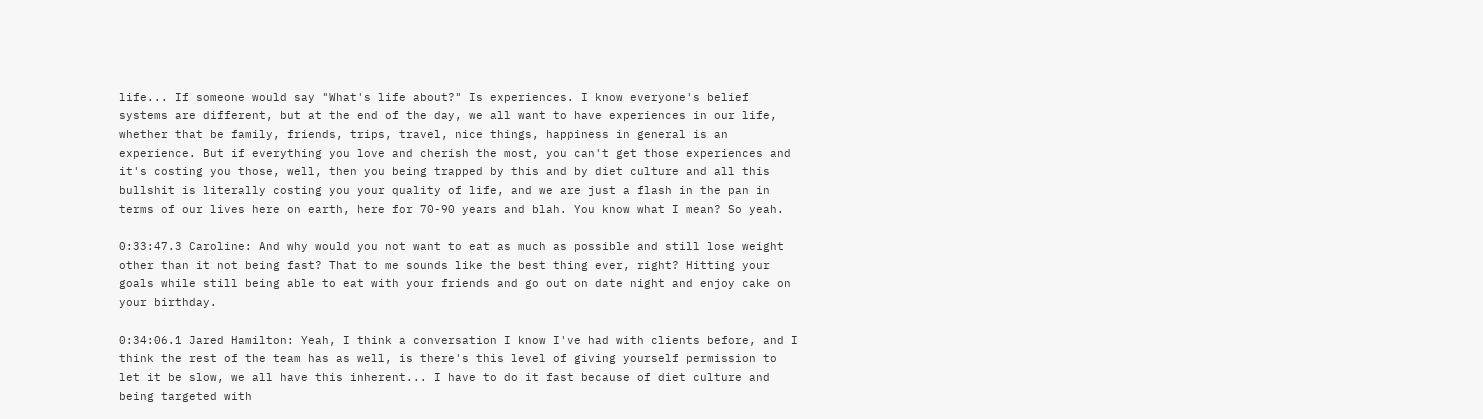life... If someone would say "What's life about?" Is experiences. I know everyone's belief systems are different, but at the end of the day, we all want to have experiences in our life, whether that be family, friends, trips, travel, nice things, happiness in general is an experience. But if everything you love and cherish the most, you can't get those experiences and it's costing you those, well, then you being trapped by this and by diet culture and all this bullshit is literally costing you your quality of life, and we are just a flash in the pan in terms of our lives here on earth, here for 70-90 years and blah. You know what I mean? So yeah.

0:33:47.3 Caroline: And why would you not want to eat as much as possible and still lose weight other than it not being fast? That to me sounds like the best thing ever, right? Hitting your goals while still being able to eat with your friends and go out on date night and enjoy cake on your birthday.

0:34:06.1 Jared Hamilton: Yeah, I think a conversation I know I've had with clients before, and I think the rest of the team has as well, is there's this level of giving yourself permission to let it be slow, we all have this inherent... I have to do it fast because of diet culture and being targeted with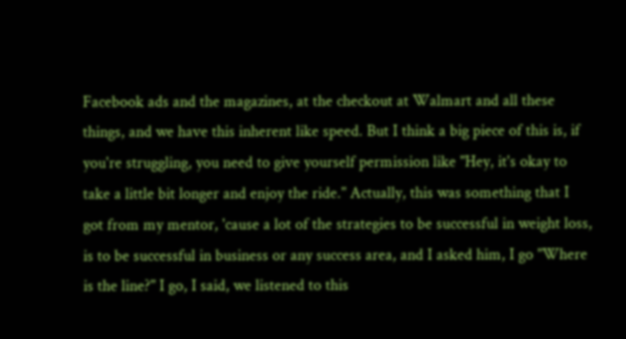Facebook ads and the magazines, at the checkout at Walmart and all these things, and we have this inherent like speed. But I think a big piece of this is, if you're struggling, you need to give yourself permission like "Hey, it's okay to take a little bit longer and enjoy the ride." Actually, this was something that I got from my mentor, 'cause a lot of the strategies to be successful in weight loss, is to be successful in business or any success area, and I asked him, I go "Where is the line?" I go, I said, we listened to this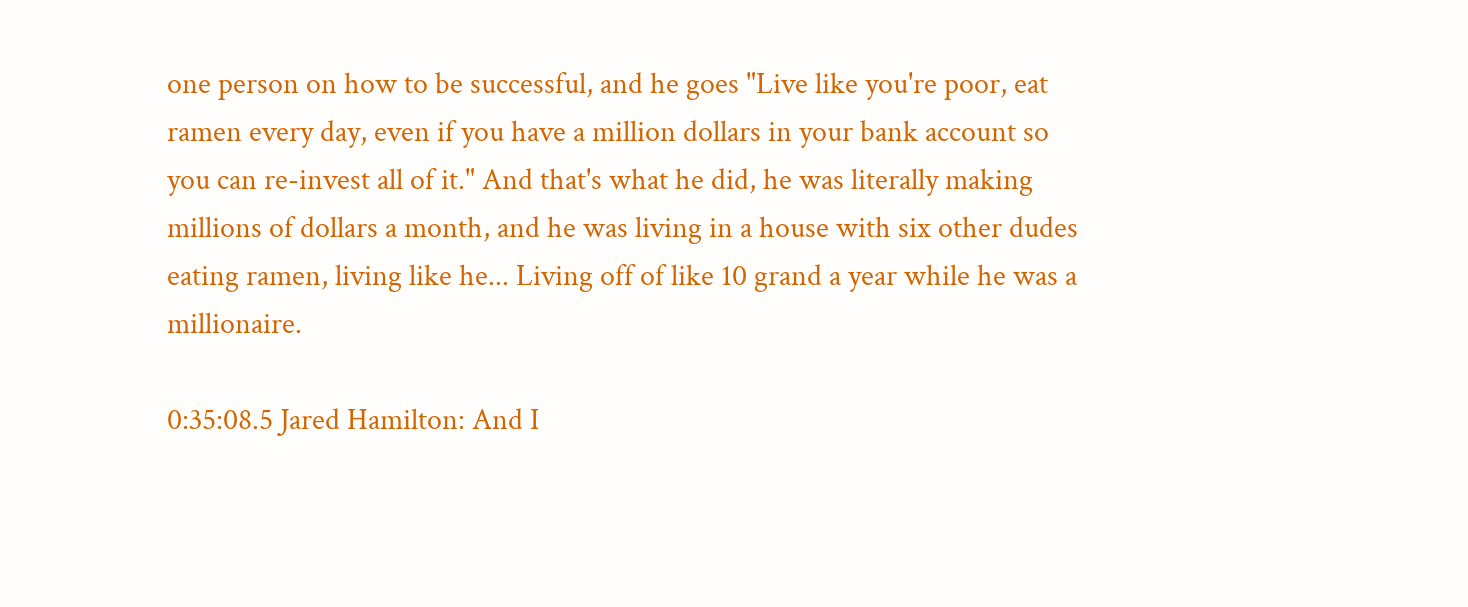one person on how to be successful, and he goes "Live like you're poor, eat ramen every day, even if you have a million dollars in your bank account so you can re-invest all of it." And that's what he did, he was literally making millions of dollars a month, and he was living in a house with six other dudes eating ramen, living like he... Living off of like 10 grand a year while he was a millionaire.

0:35:08.5 Jared Hamilton: And I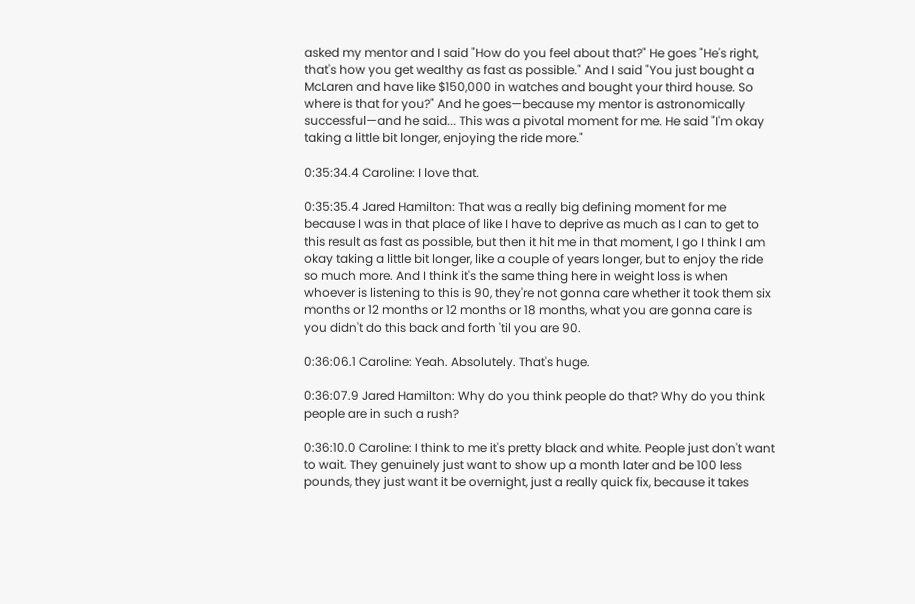asked my mentor and I said "How do you feel about that?" He goes "He's right, that's how you get wealthy as fast as possible." And I said "You just bought a McLaren and have like $150,000 in watches and bought your third house. So where is that for you?" And he goes—because my mentor is astronomically successful—and he said... This was a pivotal moment for me. He said "I'm okay taking a little bit longer, enjoying the ride more."

0:35:34.4 Caroline: I love that.

0:35:35.4 Jared Hamilton: That was a really big defining moment for me because I was in that place of like I have to deprive as much as I can to get to this result as fast as possible, but then it hit me in that moment, I go I think I am okay taking a little bit longer, like a couple of years longer, but to enjoy the ride so much more. And I think it's the same thing here in weight loss is when whoever is listening to this is 90, they're not gonna care whether it took them six months or 12 months or 12 months or 18 months, what you are gonna care is you didn't do this back and forth 'til you are 90.

0:36:06.1 Caroline: Yeah. Absolutely. That's huge.

0:36:07.9 Jared Hamilton: Why do you think people do that? Why do you think people are in such a rush?

0:36:10.0 Caroline: I think to me it's pretty black and white. People just don't want to wait. They genuinely just want to show up a month later and be 100 less pounds, they just want it be overnight, just a really quick fix, because it takes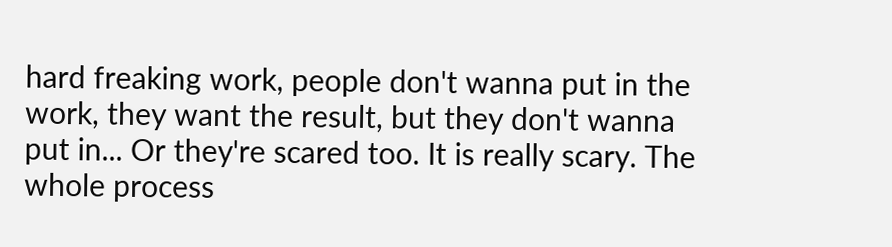hard freaking work, people don't wanna put in the work, they want the result, but they don't wanna put in... Or they're scared too. It is really scary. The whole process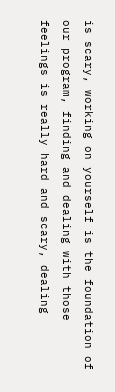is scary, working on yourself is the foundation of our program, finding and dealing with those feelings is really hard and scary, dealing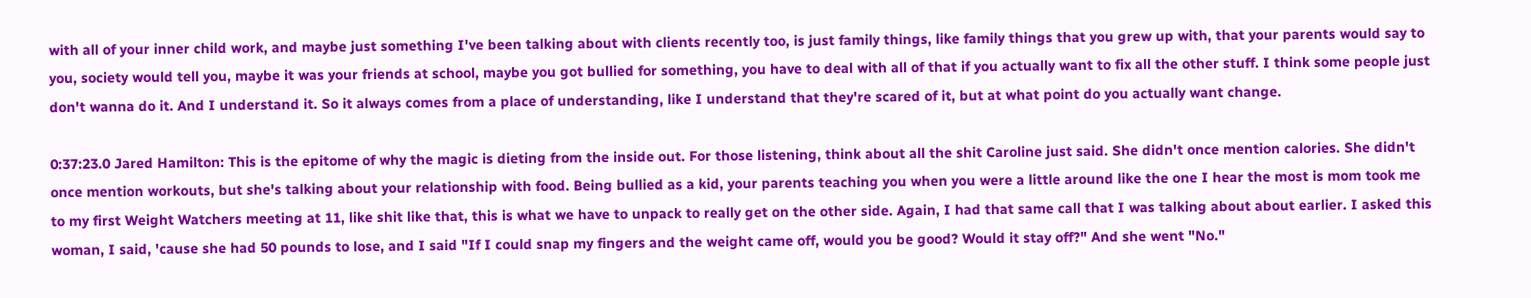with all of your inner child work, and maybe just something I've been talking about with clients recently too, is just family things, like family things that you grew up with, that your parents would say to you, society would tell you, maybe it was your friends at school, maybe you got bullied for something, you have to deal with all of that if you actually want to fix all the other stuff. I think some people just don't wanna do it. And I understand it. So it always comes from a place of understanding, like I understand that they're scared of it, but at what point do you actually want change.

0:37:23.0 Jared Hamilton: This is the epitome of why the magic is dieting from the inside out. For those listening, think about all the shit Caroline just said. She didn't once mention calories. She didn't once mention workouts, but she's talking about your relationship with food. Being bullied as a kid, your parents teaching you when you were a little around like the one I hear the most is mom took me to my first Weight Watchers meeting at 11, like shit like that, this is what we have to unpack to really get on the other side. Again, I had that same call that I was talking about about earlier. I asked this woman, I said, 'cause she had 50 pounds to lose, and I said "If I could snap my fingers and the weight came off, would you be good? Would it stay off?" And she went "No."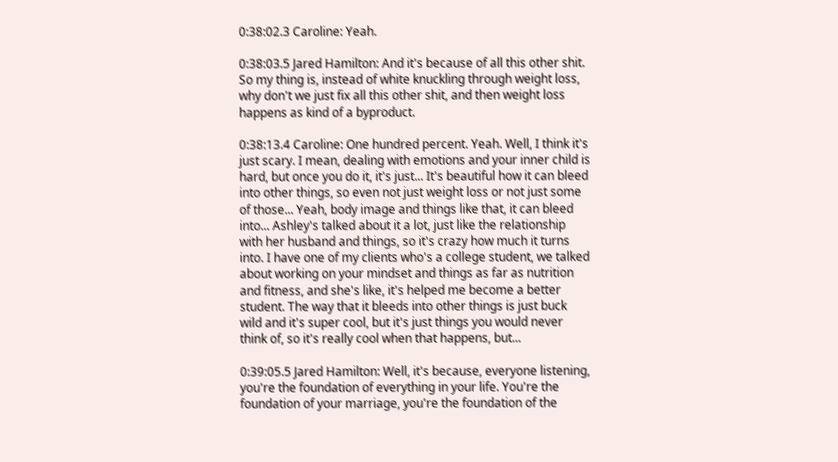0:38:02.3 Caroline: Yeah.

0:38:03.5 Jared Hamilton: And it's because of all this other shit. So my thing is, instead of white knuckling through weight loss, why don't we just fix all this other shit, and then weight loss happens as kind of a byproduct.

0:38:13.4 Caroline: One hundred percent. Yeah. Well, I think it's just scary. I mean, dealing with emotions and your inner child is hard, but once you do it, it's just... It's beautiful how it can bleed into other things, so even not just weight loss or not just some of those... Yeah, body image and things like that, it can bleed into... Ashley's talked about it a lot, just like the relationship with her husband and things, so it's crazy how much it turns into. I have one of my clients who's a college student, we talked about working on your mindset and things as far as nutrition and fitness, and she's like, it's helped me become a better student. The way that it bleeds into other things is just buck wild and it's super cool, but it's just things you would never think of, so it's really cool when that happens, but...

0:39:05.5 Jared Hamilton: Well, it's because, everyone listening, you're the foundation of everything in your life. You're the foundation of your marriage, you're the foundation of the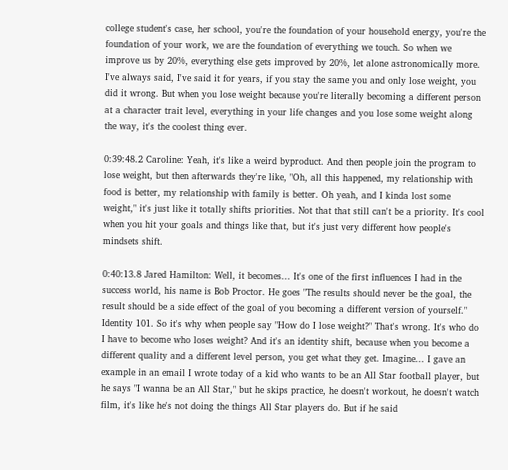college student's case, her school, you're the foundation of your household energy, you're the foundation of your work, we are the foundation of everything we touch. So when we improve us by 20%, everything else gets improved by 20%, let alone astronomically more. I've always said, I've said it for years, if you stay the same you and only lose weight, you did it wrong. But when you lose weight because you're literally becoming a different person at a character trait level, everything in your life changes and you lose some weight along the way, it's the coolest thing ever.

0:39:48.2 Caroline: Yeah, it's like a weird byproduct. And then people join the program to lose weight, but then afterwards they're like, "Oh, all this happened, my relationship with food is better, my relationship with family is better. Oh yeah, and I kinda lost some weight," it's just like it totally shifts priorities. Not that that still can't be a priority. It's cool when you hit your goals and things like that, but it's just very different how people's mindsets shift.

0:40:13.8 Jared Hamilton: Well, it becomes... It's one of the first influences I had in the success world, his name is Bob Proctor. He goes "The results should never be the goal, the result should be a side effect of the goal of you becoming a different version of yourself." Identity 101. So it's why when people say "How do I lose weight?" That's wrong. It's who do I have to become who loses weight? And it's an identity shift, because when you become a different quality and a different level person, you get what they get. Imagine... I gave an example in an email I wrote today of a kid who wants to be an All Star football player, but he says "I wanna be an All Star," but he skips practice, he doesn't workout, he doesn't watch film, it's like he's not doing the things All Star players do. But if he said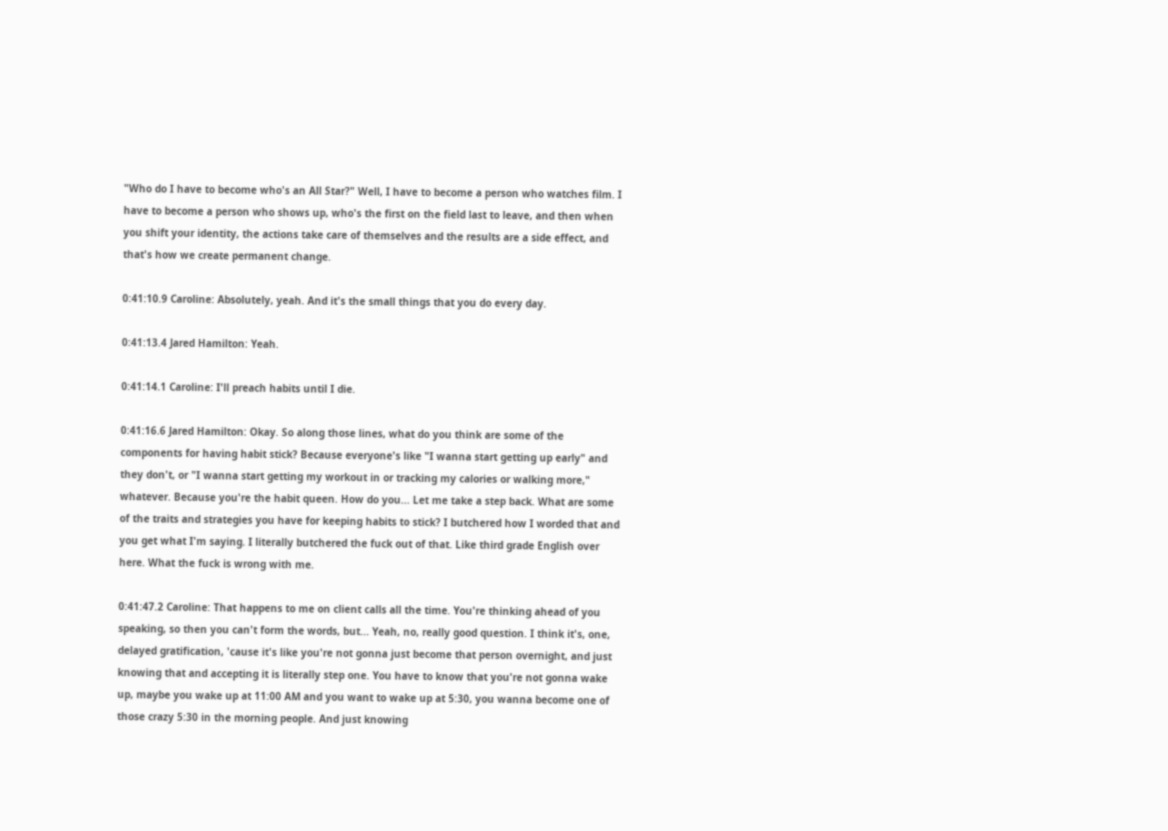"Who do I have to become who's an All Star?" Well, I have to become a person who watches film. I have to become a person who shows up, who's the first on the field last to leave, and then when you shift your identity, the actions take care of themselves and the results are a side effect, and that's how we create permanent change.

0:41:10.9 Caroline: Absolutely, yeah. And it's the small things that you do every day.

0:41:13.4 Jared Hamilton: Yeah.

0:41:14.1 Caroline: I'll preach habits until I die.

0:41:16.6 Jared Hamilton: Okay. So along those lines, what do you think are some of the components for having habit stick? Because everyone's like "I wanna start getting up early" and they don't, or "I wanna start getting my workout in or tracking my calories or walking more," whatever. Because you're the habit queen. How do you... Let me take a step back. What are some of the traits and strategies you have for keeping habits to stick? I butchered how I worded that and you get what I'm saying. I literally butchered the fuck out of that. Like third grade English over here. What the fuck is wrong with me.

0:41:47.2 Caroline: That happens to me on client calls all the time. You're thinking ahead of you speaking, so then you can't form the words, but... Yeah, no, really good question. I think it's, one, delayed gratification, 'cause it's like you're not gonna just become that person overnight, and just knowing that and accepting it is literally step one. You have to know that you're not gonna wake up, maybe you wake up at 11:00 AM and you want to wake up at 5:30, you wanna become one of those crazy 5:30 in the morning people. And just knowing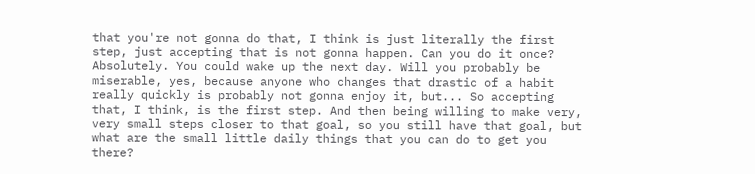that you're not gonna do that, I think is just literally the first step, just accepting that is not gonna happen. Can you do it once? Absolutely. You could wake up the next day. Will you probably be miserable, yes, because anyone who changes that drastic of a habit really quickly is probably not gonna enjoy it, but... So accepting that, I think, is the first step. And then being willing to make very, very small steps closer to that goal, so you still have that goal, but what are the small little daily things that you can do to get you there?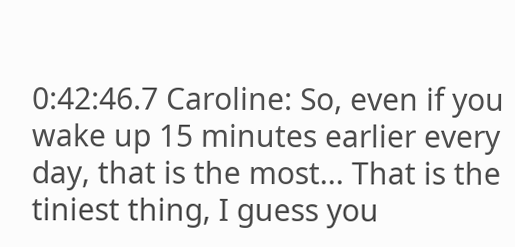0:42:46.7 Caroline: So, even if you wake up 15 minutes earlier every day, that is the most... That is the tiniest thing, I guess you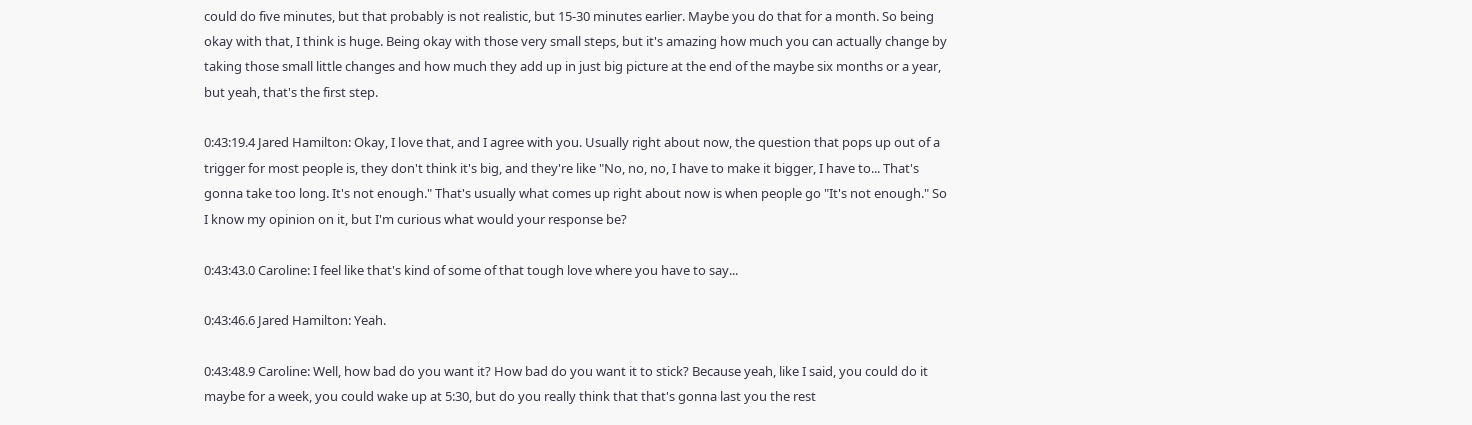could do five minutes, but that probably is not realistic, but 15-30 minutes earlier. Maybe you do that for a month. So being okay with that, I think is huge. Being okay with those very small steps, but it's amazing how much you can actually change by taking those small little changes and how much they add up in just big picture at the end of the maybe six months or a year, but yeah, that's the first step.

0:43:19.4 Jared Hamilton: Okay, I love that, and I agree with you. Usually right about now, the question that pops up out of a trigger for most people is, they don't think it's big, and they're like "No, no, no, I have to make it bigger, I have to... That's gonna take too long. It's not enough." That's usually what comes up right about now is when people go "It's not enough." So I know my opinion on it, but I'm curious what would your response be?

0:43:43.0 Caroline: I feel like that's kind of some of that tough love where you have to say...

0:43:46.6 Jared Hamilton: Yeah.

0:43:48.9 Caroline: Well, how bad do you want it? How bad do you want it to stick? Because yeah, like I said, you could do it maybe for a week, you could wake up at 5:30, but do you really think that that's gonna last you the rest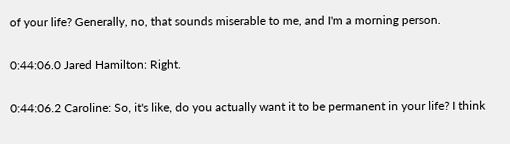of your life? Generally, no, that sounds miserable to me, and I'm a morning person.

0:44:06.0 Jared Hamilton: Right.

0:44:06.2 Caroline: So, it's like, do you actually want it to be permanent in your life? I think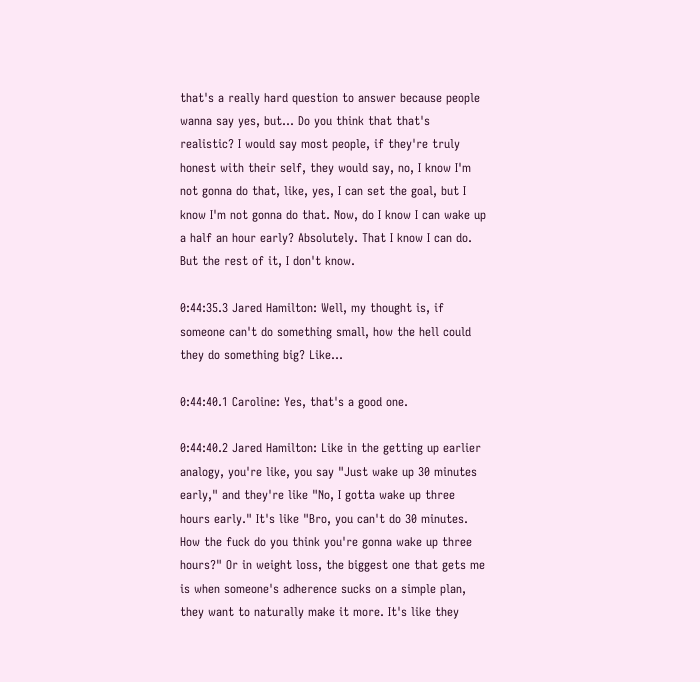that's a really hard question to answer because people wanna say yes, but... Do you think that that's realistic? I would say most people, if they're truly honest with their self, they would say, no, I know I'm not gonna do that, like, yes, I can set the goal, but I know I'm not gonna do that. Now, do I know I can wake up a half an hour early? Absolutely. That I know I can do. But the rest of it, I don't know.

0:44:35.3 Jared Hamilton: Well, my thought is, if someone can't do something small, how the hell could they do something big? Like...

0:44:40.1 Caroline: Yes, that's a good one.

0:44:40.2 Jared Hamilton: Like in the getting up earlier analogy, you're like, you say "Just wake up 30 minutes early," and they're like "No, I gotta wake up three hours early." It's like "Bro, you can't do 30 minutes. How the fuck do you think you're gonna wake up three hours?" Or in weight loss, the biggest one that gets me is when someone's adherence sucks on a simple plan, they want to naturally make it more. It's like they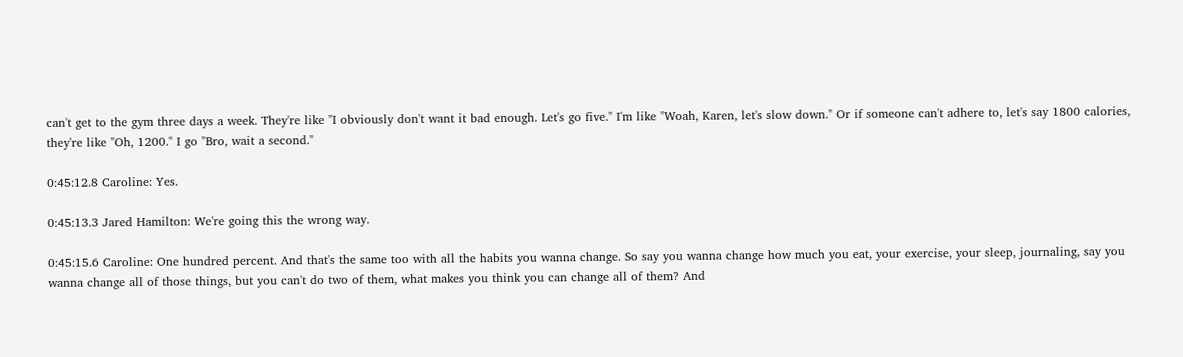can't get to the gym three days a week. They're like "I obviously don't want it bad enough. Let's go five." I'm like "Woah, Karen, let's slow down." Or if someone can't adhere to, let's say 1800 calories, they're like "Oh, 1200." I go "Bro, wait a second."

0:45:12.8 Caroline: Yes.

0:45:13.3 Jared Hamilton: We're going this the wrong way.

0:45:15.6 Caroline: One hundred percent. And that's the same too with all the habits you wanna change. So say you wanna change how much you eat, your exercise, your sleep, journaling, say you wanna change all of those things, but you can't do two of them, what makes you think you can change all of them? And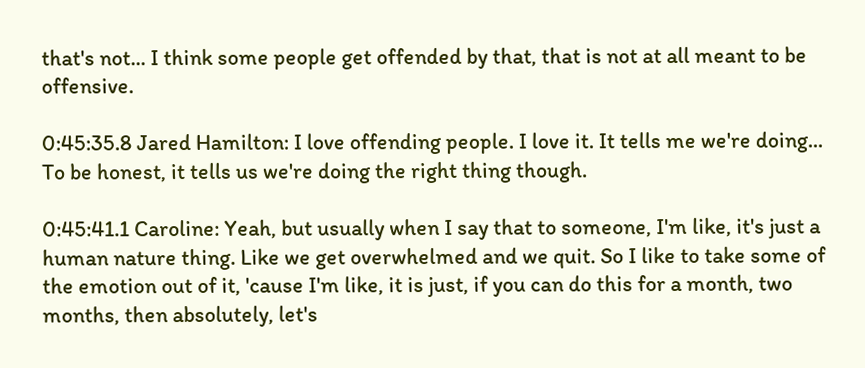that's not... I think some people get offended by that, that is not at all meant to be offensive.

0:45:35.8 Jared Hamilton: I love offending people. I love it. It tells me we're doing... To be honest, it tells us we're doing the right thing though.

0:45:41.1 Caroline: Yeah, but usually when I say that to someone, I'm like, it's just a human nature thing. Like we get overwhelmed and we quit. So I like to take some of the emotion out of it, 'cause I'm like, it is just, if you can do this for a month, two months, then absolutely, let's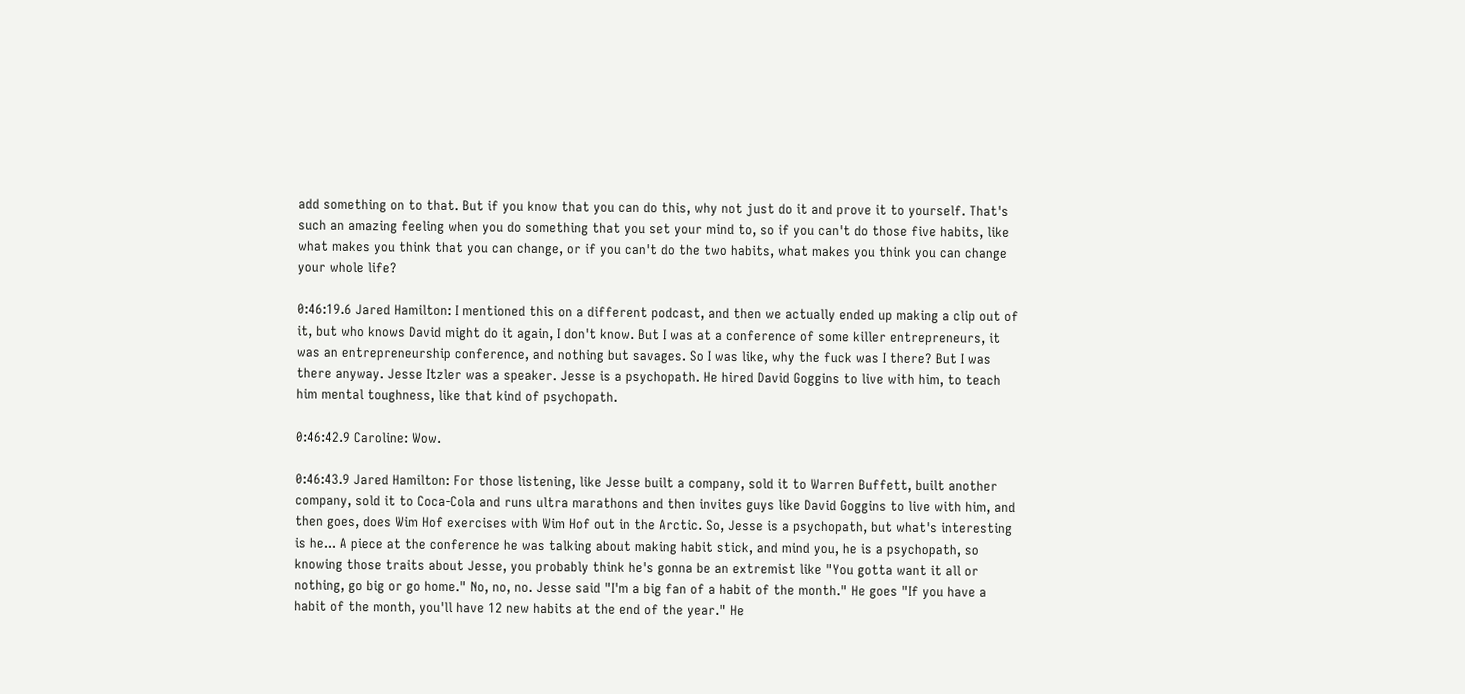add something on to that. But if you know that you can do this, why not just do it and prove it to yourself. That's such an amazing feeling when you do something that you set your mind to, so if you can't do those five habits, like what makes you think that you can change, or if you can't do the two habits, what makes you think you can change your whole life?

0:46:19.6 Jared Hamilton: I mentioned this on a different podcast, and then we actually ended up making a clip out of it, but who knows David might do it again, I don't know. But I was at a conference of some killer entrepreneurs, it was an entrepreneurship conference, and nothing but savages. So I was like, why the fuck was I there? But I was there anyway. Jesse Itzler was a speaker. Jesse is a psychopath. He hired David Goggins to live with him, to teach him mental toughness, like that kind of psychopath.

0:46:42.9 Caroline: Wow.

0:46:43.9 Jared Hamilton: For those listening, like Jesse built a company, sold it to Warren Buffett, built another company, sold it to Coca-Cola and runs ultra marathons and then invites guys like David Goggins to live with him, and then goes, does Wim Hof exercises with Wim Hof out in the Arctic. So, Jesse is a psychopath, but what's interesting is he... A piece at the conference he was talking about making habit stick, and mind you, he is a psychopath, so knowing those traits about Jesse, you probably think he's gonna be an extremist like "You gotta want it all or nothing, go big or go home." No, no, no. Jesse said "I'm a big fan of a habit of the month." He goes "If you have a habit of the month, you'll have 12 new habits at the end of the year." He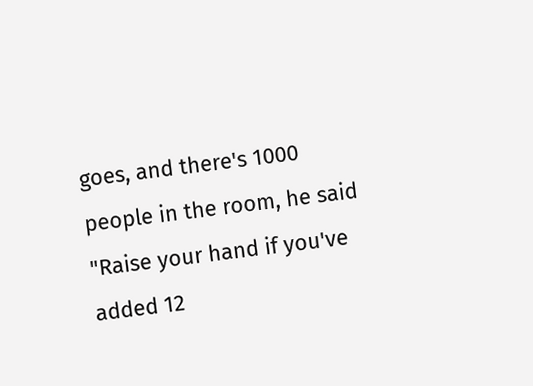goes, and there's 1000 people in the room, he said "Raise your hand if you've added 12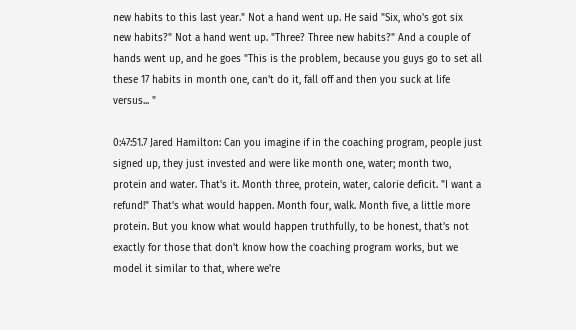new habits to this last year." Not a hand went up. He said "Six, who's got six new habits?" Not a hand went up. "Three? Three new habits?" And a couple of hands went up, and he goes "This is the problem, because you guys go to set all these 17 habits in month one, can't do it, fall off and then you suck at life versus... "

0:47:51.7 Jared Hamilton: Can you imagine if in the coaching program, people just signed up, they just invested and were like month one, water; month two, protein and water. That's it. Month three, protein, water, calorie deficit. "I want a refund!" That's what would happen. Month four, walk. Month five, a little more protein. But you know what would happen truthfully, to be honest, that's not exactly for those that don't know how the coaching program works, but we model it similar to that, where we're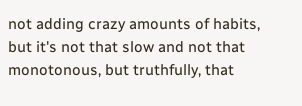not adding crazy amounts of habits, but it's not that slow and not that monotonous, but truthfully, that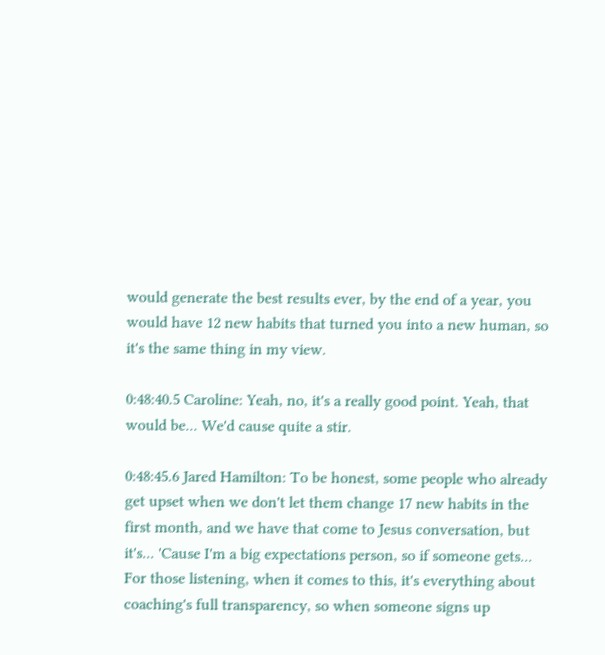would generate the best results ever, by the end of a year, you would have 12 new habits that turned you into a new human, so it's the same thing in my view.

0:48:40.5 Caroline: Yeah, no, it's a really good point. Yeah, that would be... We'd cause quite a stir.

0:48:45.6 Jared Hamilton: To be honest, some people who already get upset when we don't let them change 17 new habits in the first month, and we have that come to Jesus conversation, but it's... 'Cause I'm a big expectations person, so if someone gets... For those listening, when it comes to this, it's everything about coaching's full transparency, so when someone signs up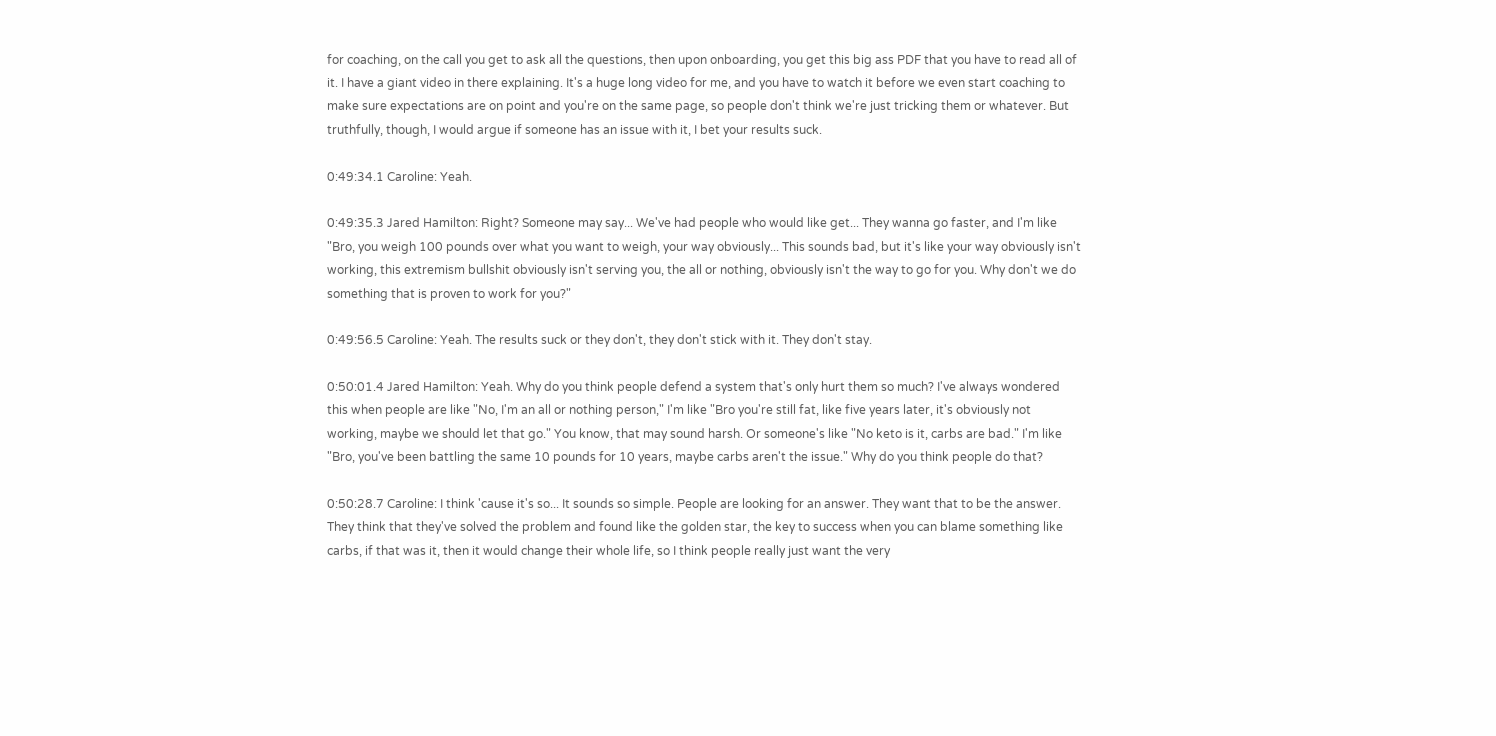for coaching, on the call you get to ask all the questions, then upon onboarding, you get this big ass PDF that you have to read all of it. I have a giant video in there explaining. It's a huge long video for me, and you have to watch it before we even start coaching to make sure expectations are on point and you're on the same page, so people don't think we're just tricking them or whatever. But truthfully, though, I would argue if someone has an issue with it, I bet your results suck.

0:49:34.1 Caroline: Yeah.

0:49:35.3 Jared Hamilton: Right? Someone may say... We've had people who would like get... They wanna go faster, and I'm like "Bro, you weigh 100 pounds over what you want to weigh, your way obviously... This sounds bad, but it's like your way obviously isn't working, this extremism bullshit obviously isn't serving you, the all or nothing, obviously isn't the way to go for you. Why don't we do something that is proven to work for you?"

0:49:56.5 Caroline: Yeah. The results suck or they don't, they don't stick with it. They don't stay.

0:50:01.4 Jared Hamilton: Yeah. Why do you think people defend a system that's only hurt them so much? I've always wondered this when people are like "No, I'm an all or nothing person," I'm like "Bro you're still fat, like five years later, it's obviously not working, maybe we should let that go." You know, that may sound harsh. Or someone's like "No keto is it, carbs are bad." I'm like "Bro, you've been battling the same 10 pounds for 10 years, maybe carbs aren't the issue." Why do you think people do that?

0:50:28.7 Caroline: I think 'cause it's so... It sounds so simple. People are looking for an answer. They want that to be the answer. They think that they've solved the problem and found like the golden star, the key to success when you can blame something like carbs, if that was it, then it would change their whole life, so I think people really just want the very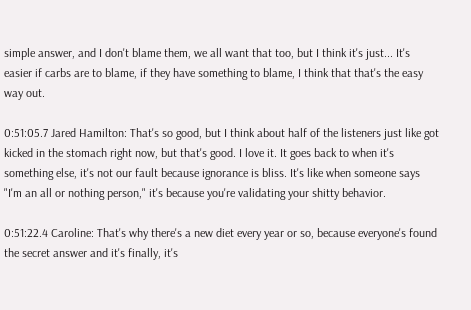simple answer, and I don't blame them, we all want that too, but I think it's just... It's easier if carbs are to blame, if they have something to blame, I think that that's the easy way out.

0:51:05.7 Jared Hamilton: That's so good, but I think about half of the listeners just like got kicked in the stomach right now, but that's good. I love it. It goes back to when it's something else, it's not our fault because ignorance is bliss. It's like when someone says "I'm an all or nothing person," it's because you're validating your shitty behavior.

0:51:22.4 Caroline: That's why there's a new diet every year or so, because everyone's found the secret answer and it's finally, it's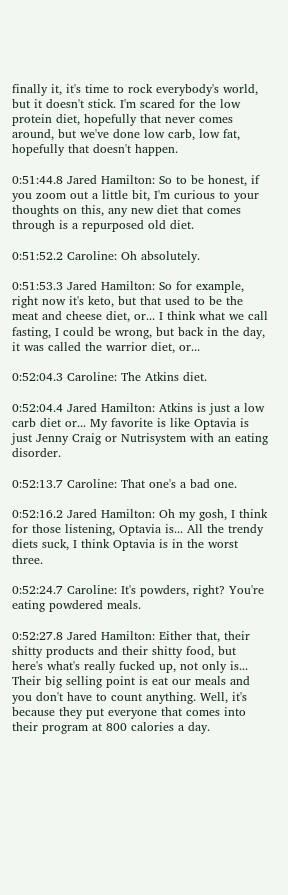finally it, it's time to rock everybody's world, but it doesn't stick. I'm scared for the low protein diet, hopefully that never comes around, but we've done low carb, low fat, hopefully that doesn't happen.

0:51:44.8 Jared Hamilton: So to be honest, if you zoom out a little bit, I'm curious to your thoughts on this, any new diet that comes through is a repurposed old diet.

0:51:52.2 Caroline: Oh absolutely.

0:51:53.3 Jared Hamilton: So for example, right now it's keto, but that used to be the meat and cheese diet, or... I think what we call fasting, I could be wrong, but back in the day, it was called the warrior diet, or...

0:52:04.3 Caroline: The Atkins diet.

0:52:04.4 Jared Hamilton: Atkins is just a low carb diet or... My favorite is like Optavia is just Jenny Craig or Nutrisystem with an eating disorder.

0:52:13.7 Caroline: That one's a bad one.

0:52:16.2 Jared Hamilton: Oh my gosh, I think for those listening, Optavia is... All the trendy diets suck, I think Optavia is in the worst three.

0:52:24.7 Caroline: It's powders, right? You're eating powdered meals.

0:52:27.8 Jared Hamilton: Either that, their shitty products and their shitty food, but here's what's really fucked up, not only is... Their big selling point is eat our meals and you don't have to count anything. Well, it's because they put everyone that comes into their program at 800 calories a day.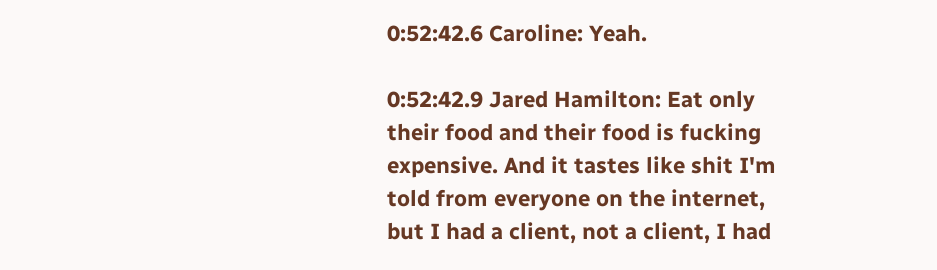0:52:42.6 Caroline: Yeah.

0:52:42.9 Jared Hamilton: Eat only their food and their food is fucking expensive. And it tastes like shit I'm told from everyone on the internet, but I had a client, not a client, I had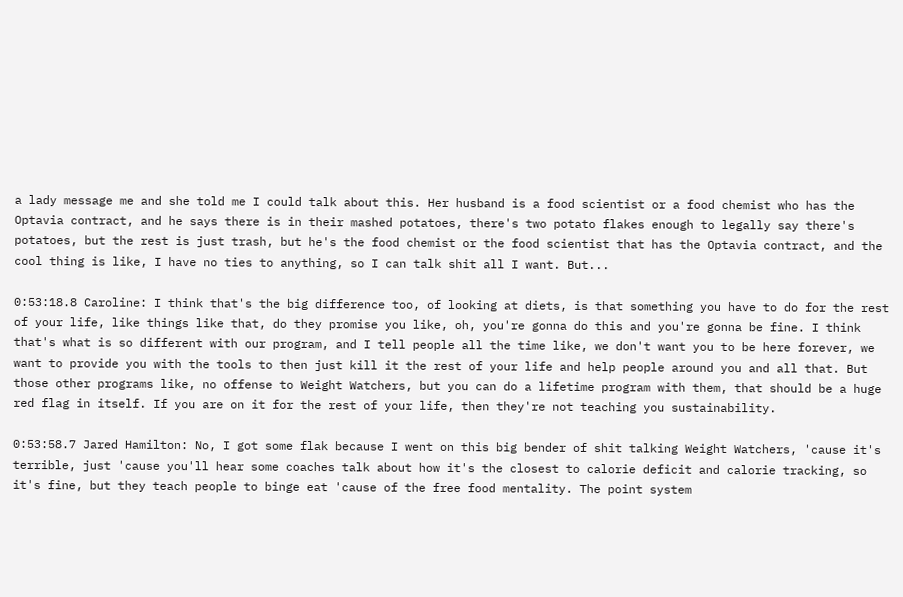a lady message me and she told me I could talk about this. Her husband is a food scientist or a food chemist who has the Optavia contract, and he says there is in their mashed potatoes, there's two potato flakes enough to legally say there's potatoes, but the rest is just trash, but he's the food chemist or the food scientist that has the Optavia contract, and the cool thing is like, I have no ties to anything, so I can talk shit all I want. But...

0:53:18.8 Caroline: I think that's the big difference too, of looking at diets, is that something you have to do for the rest of your life, like things like that, do they promise you like, oh, you're gonna do this and you're gonna be fine. I think that's what is so different with our program, and I tell people all the time like, we don't want you to be here forever, we want to provide you with the tools to then just kill it the rest of your life and help people around you and all that. But those other programs like, no offense to Weight Watchers, but you can do a lifetime program with them, that should be a huge red flag in itself. If you are on it for the rest of your life, then they're not teaching you sustainability.

0:53:58.7 Jared Hamilton: No, I got some flak because I went on this big bender of shit talking Weight Watchers, 'cause it's terrible, just 'cause you'll hear some coaches talk about how it's the closest to calorie deficit and calorie tracking, so it's fine, but they teach people to binge eat 'cause of the free food mentality. The point system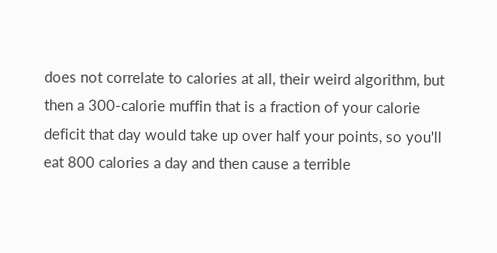does not correlate to calories at all, their weird algorithm, but then a 300-calorie muffin that is a fraction of your calorie deficit that day would take up over half your points, so you'll eat 800 calories a day and then cause a terrible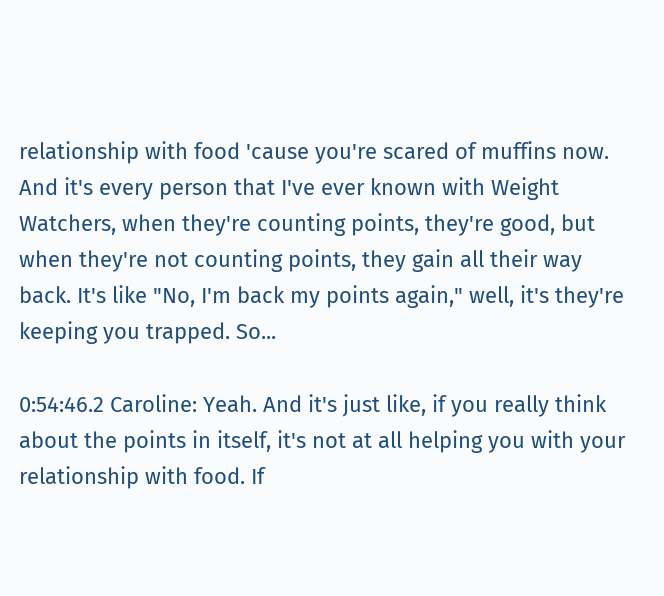relationship with food 'cause you're scared of muffins now. And it's every person that I've ever known with Weight Watchers, when they're counting points, they're good, but when they're not counting points, they gain all their way back. It's like "No, I'm back my points again," well, it's they're keeping you trapped. So...

0:54:46.2 Caroline: Yeah. And it's just like, if you really think about the points in itself, it's not at all helping you with your relationship with food. If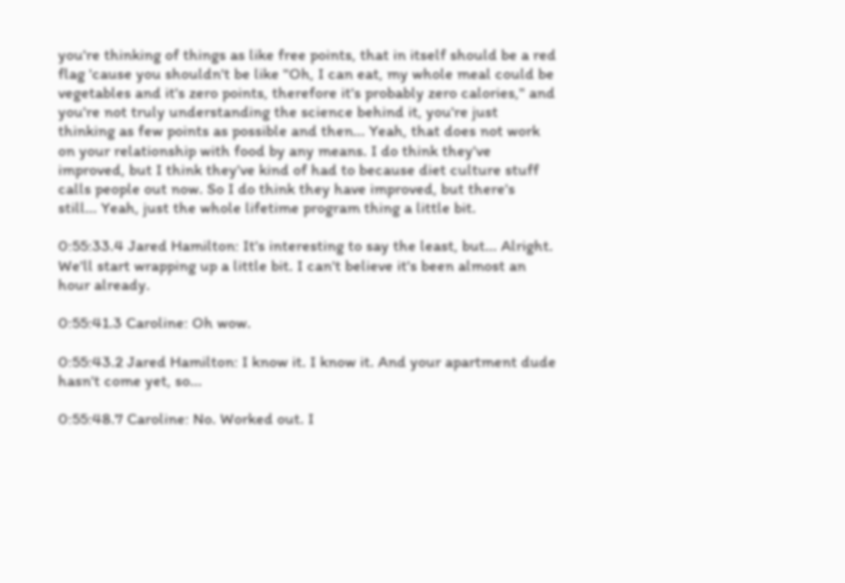you're thinking of things as like free points, that in itself should be a red flag 'cause you shouldn't be like "Oh, I can eat, my whole meal could be vegetables and it's zero points, therefore it's probably zero calories," and you're not truly understanding the science behind it, you're just thinking as few points as possible and then... Yeah, that does not work on your relationship with food by any means. I do think they've improved, but I think they've kind of had to because diet culture stuff calls people out now. So I do think they have improved, but there's still... Yeah, just the whole lifetime program thing a little bit.

0:55:33.4 Jared Hamilton: It's interesting to say the least, but... Alright. We'll start wrapping up a little bit. I can't believe it's been almost an hour already.

0:55:41.3 Caroline: Oh wow.

0:55:43.2 Jared Hamilton: I know it. I know it. And your apartment dude hasn't come yet, so...

0:55:48.7 Caroline: No. Worked out. I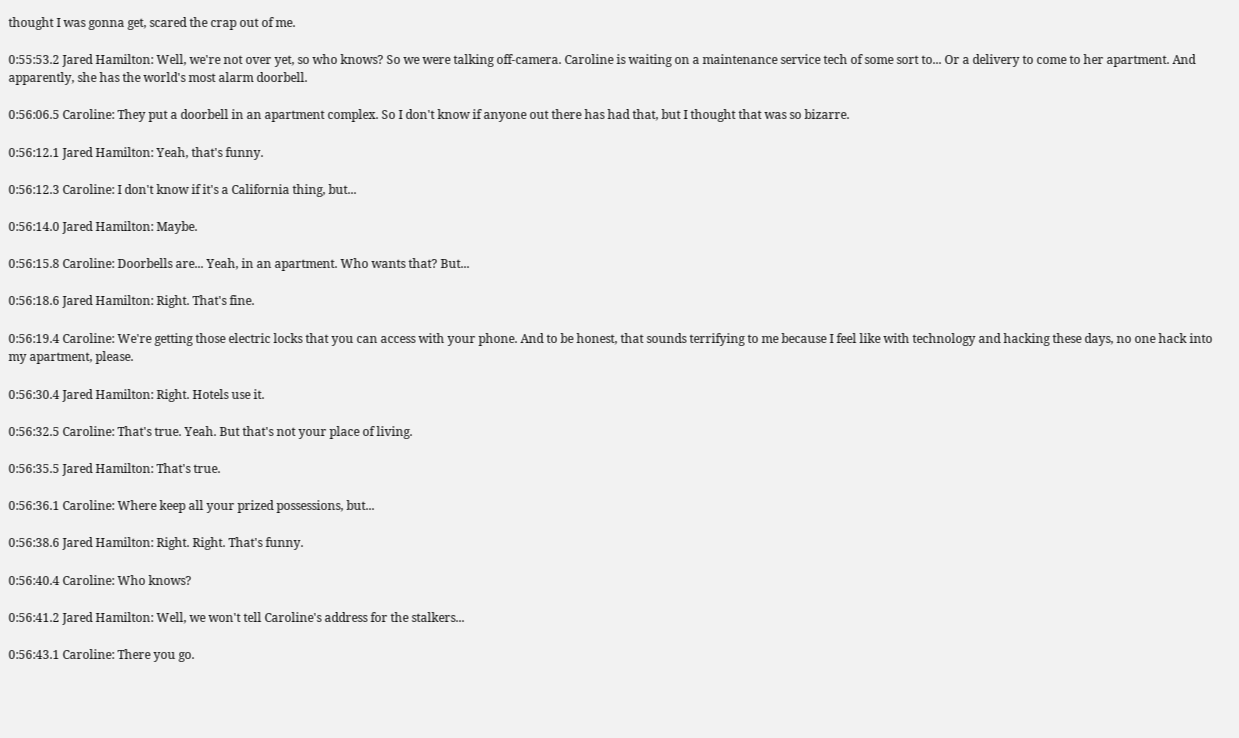thought I was gonna get, scared the crap out of me.

0:55:53.2 Jared Hamilton: Well, we're not over yet, so who knows? So we were talking off-camera. Caroline is waiting on a maintenance service tech of some sort to... Or a delivery to come to her apartment. And apparently, she has the world's most alarm doorbell.

0:56:06.5 Caroline: They put a doorbell in an apartment complex. So I don't know if anyone out there has had that, but I thought that was so bizarre.

0:56:12.1 Jared Hamilton: Yeah, that's funny.

0:56:12.3 Caroline: I don't know if it's a California thing, but...

0:56:14.0 Jared Hamilton: Maybe.

0:56:15.8 Caroline: Doorbells are... Yeah, in an apartment. Who wants that? But...

0:56:18.6 Jared Hamilton: Right. That's fine.

0:56:19.4 Caroline: We're getting those electric locks that you can access with your phone. And to be honest, that sounds terrifying to me because I feel like with technology and hacking these days, no one hack into my apartment, please.

0:56:30.4 Jared Hamilton: Right. Hotels use it.

0:56:32.5 Caroline: That's true. Yeah. But that's not your place of living.

0:56:35.5 Jared Hamilton: That's true.

0:56:36.1 Caroline: Where keep all your prized possessions, but...

0:56:38.6 Jared Hamilton: Right. Right. That's funny.

0:56:40.4 Caroline: Who knows?

0:56:41.2 Jared Hamilton: Well, we won't tell Caroline's address for the stalkers...

0:56:43.1 Caroline: There you go.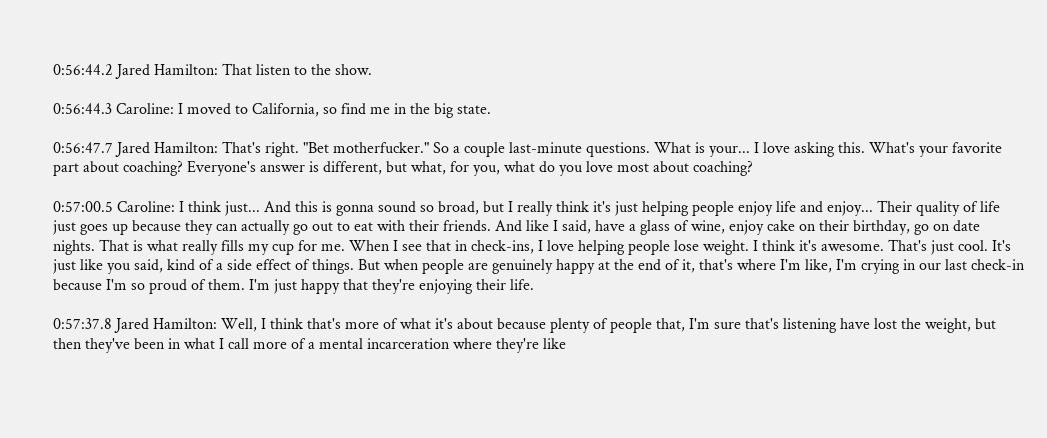0:56:44.2 Jared Hamilton: That listen to the show.

0:56:44.3 Caroline: I moved to California, so find me in the big state.

0:56:47.7 Jared Hamilton: That's right. "Bet motherfucker." So a couple last-minute questions. What is your... I love asking this. What's your favorite part about coaching? Everyone's answer is different, but what, for you, what do you love most about coaching?

0:57:00.5 Caroline: I think just... And this is gonna sound so broad, but I really think it's just helping people enjoy life and enjoy... Their quality of life just goes up because they can actually go out to eat with their friends. And like I said, have a glass of wine, enjoy cake on their birthday, go on date nights. That is what really fills my cup for me. When I see that in check-ins, I love helping people lose weight. I think it's awesome. That's just cool. It's just like you said, kind of a side effect of things. But when people are genuinely happy at the end of it, that's where I'm like, I'm crying in our last check-in because I'm so proud of them. I'm just happy that they're enjoying their life.

0:57:37.8 Jared Hamilton: Well, I think that's more of what it's about because plenty of people that, I'm sure that's listening have lost the weight, but then they've been in what I call more of a mental incarceration where they're like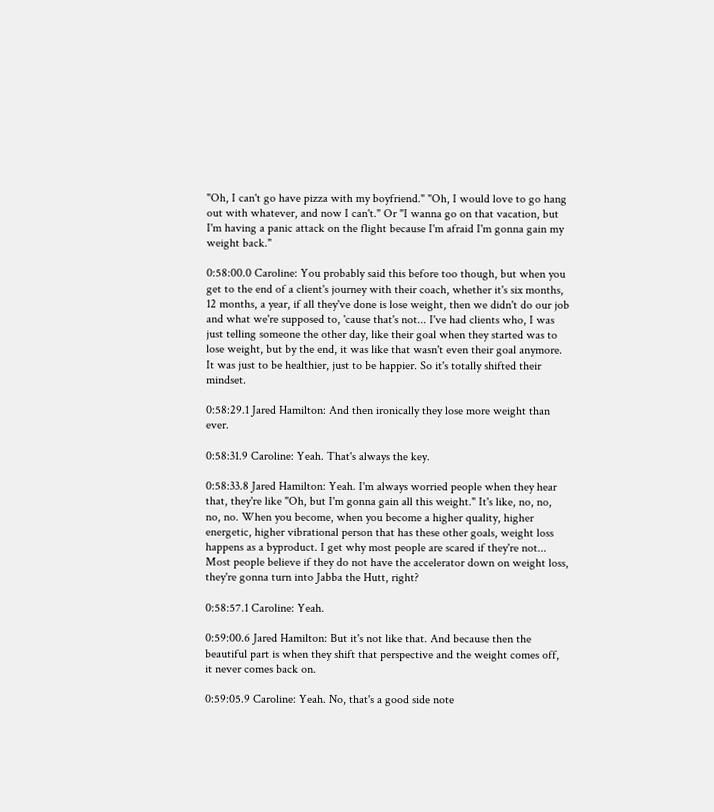"Oh, I can't go have pizza with my boyfriend." "Oh, I would love to go hang out with whatever, and now I can't." Or "I wanna go on that vacation, but I'm having a panic attack on the flight because I'm afraid I'm gonna gain my weight back."

0:58:00.0 Caroline: You probably said this before too though, but when you get to the end of a client's journey with their coach, whether it's six months, 12 months, a year, if all they've done is lose weight, then we didn't do our job and what we're supposed to, 'cause that's not... I've had clients who, I was just telling someone the other day, like their goal when they started was to lose weight, but by the end, it was like that wasn't even their goal anymore. It was just to be healthier, just to be happier. So it's totally shifted their mindset.

0:58:29.1 Jared Hamilton: And then ironically they lose more weight than ever.

0:58:31.9 Caroline: Yeah. That's always the key.

0:58:33.8 Jared Hamilton: Yeah. I'm always worried people when they hear that, they're like "Oh, but I'm gonna gain all this weight." It's like, no, no, no, no. When you become, when you become a higher quality, higher energetic, higher vibrational person that has these other goals, weight loss happens as a byproduct. I get why most people are scared if they're not... Most people believe if they do not have the accelerator down on weight loss, they're gonna turn into Jabba the Hutt, right?

0:58:57.1 Caroline: Yeah.

0:59:00.6 Jared Hamilton: But it's not like that. And because then the beautiful part is when they shift that perspective and the weight comes off, it never comes back on.

0:59:05.9 Caroline: Yeah. No, that's a good side note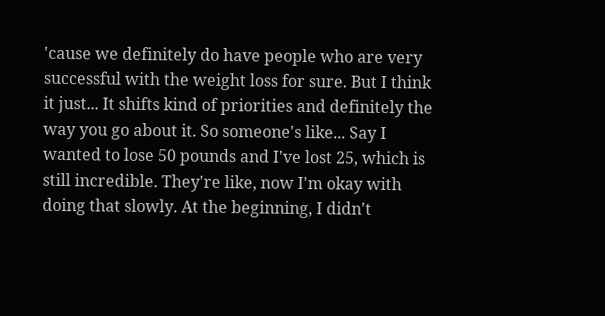'cause we definitely do have people who are very successful with the weight loss for sure. But I think it just... It shifts kind of priorities and definitely the way you go about it. So someone's like... Say I wanted to lose 50 pounds and I've lost 25, which is still incredible. They're like, now I'm okay with doing that slowly. At the beginning, I didn't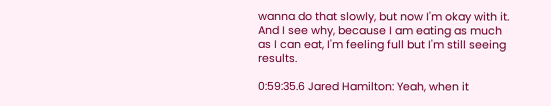wanna do that slowly, but now I'm okay with it. And I see why, because I am eating as much as I can eat, I'm feeling full but I'm still seeing results.

0:59:35.6 Jared Hamilton: Yeah, when it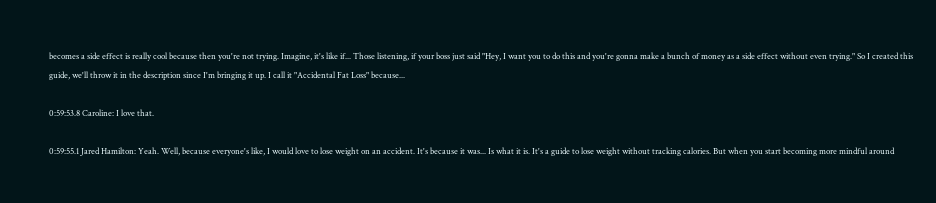becomes a side effect is really cool because then you're not trying. Imagine, it's like if... Those listening, if your boss just said "Hey, I want you to do this and you're gonna make a bunch of money as a side effect without even trying." So I created this guide, we'll throw it in the description since I'm bringing it up. I call it "Accidental Fat Loss" because...

0:59:53.8 Caroline: I love that.

0:59:55.1 Jared Hamilton: Yeah. Well, because everyone's like, I would love to lose weight on an accident. It's because it was... Is what it is. It's a guide to lose weight without tracking calories. But when you start becoming more mindful around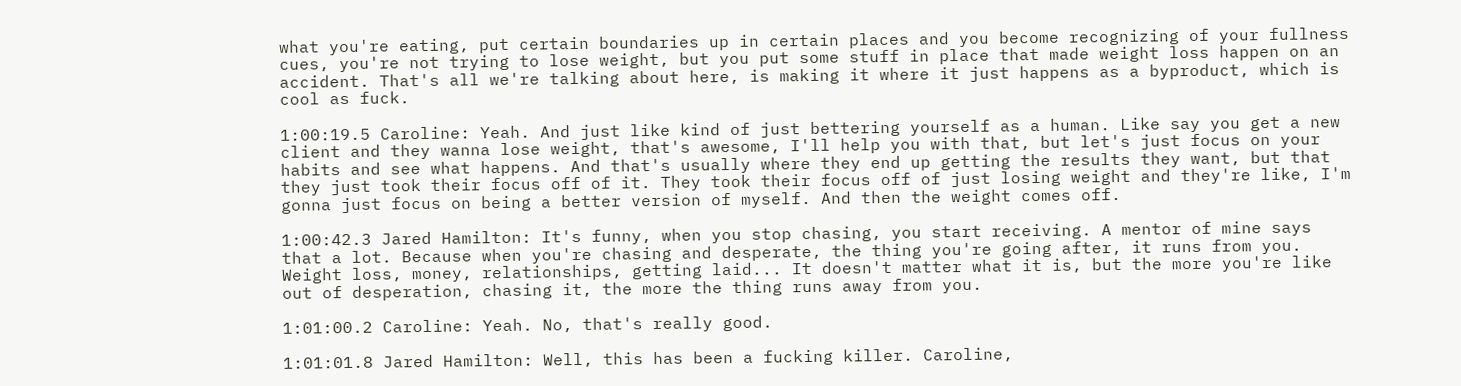what you're eating, put certain boundaries up in certain places and you become recognizing of your fullness cues, you're not trying to lose weight, but you put some stuff in place that made weight loss happen on an accident. That's all we're talking about here, is making it where it just happens as a byproduct, which is cool as fuck.

1:00:19.5 Caroline: Yeah. And just like kind of just bettering yourself as a human. Like say you get a new client and they wanna lose weight, that's awesome, I'll help you with that, but let's just focus on your habits and see what happens. And that's usually where they end up getting the results they want, but that they just took their focus off of it. They took their focus off of just losing weight and they're like, I'm gonna just focus on being a better version of myself. And then the weight comes off.

1:00:42.3 Jared Hamilton: It's funny, when you stop chasing, you start receiving. A mentor of mine says that a lot. Because when you're chasing and desperate, the thing you're going after, it runs from you. Weight loss, money, relationships, getting laid... It doesn't matter what it is, but the more you're like out of desperation, chasing it, the more the thing runs away from you.

1:01:00.2 Caroline: Yeah. No, that's really good.

1:01:01.8 Jared Hamilton: Well, this has been a fucking killer. Caroline,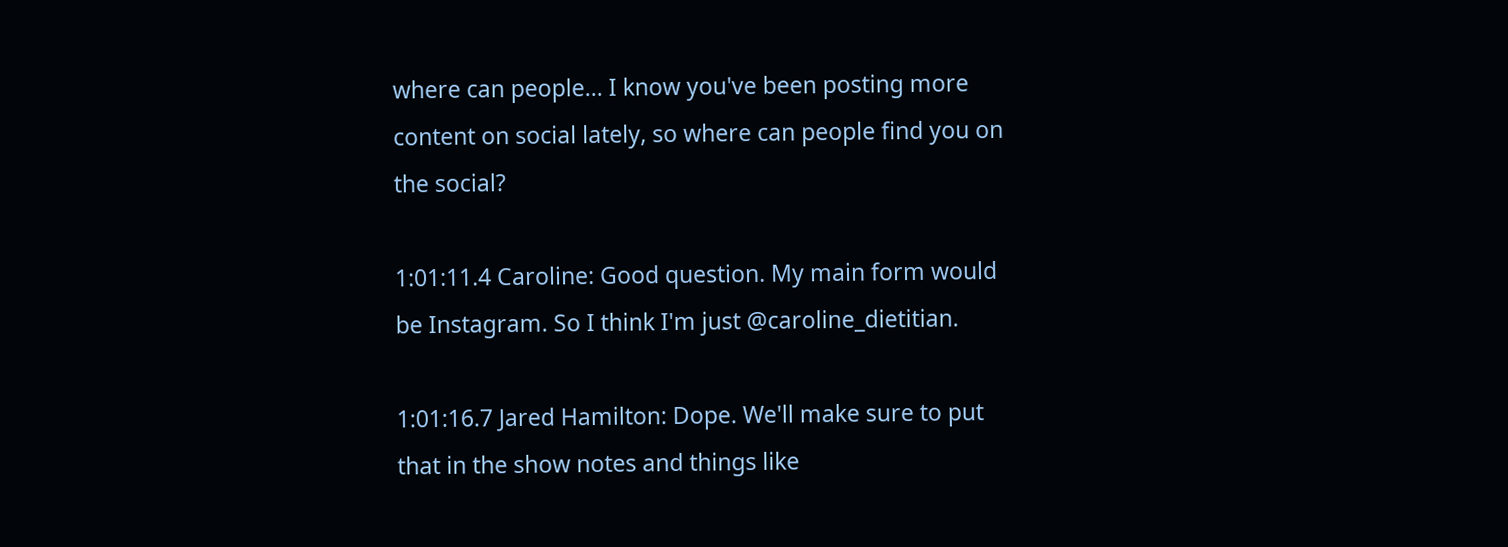where can people... I know you've been posting more content on social lately, so where can people find you on the social?

1:01:11.4 Caroline: Good question. My main form would be Instagram. So I think I'm just @caroline_dietitian.

1:01:16.7 Jared Hamilton: Dope. We'll make sure to put that in the show notes and things like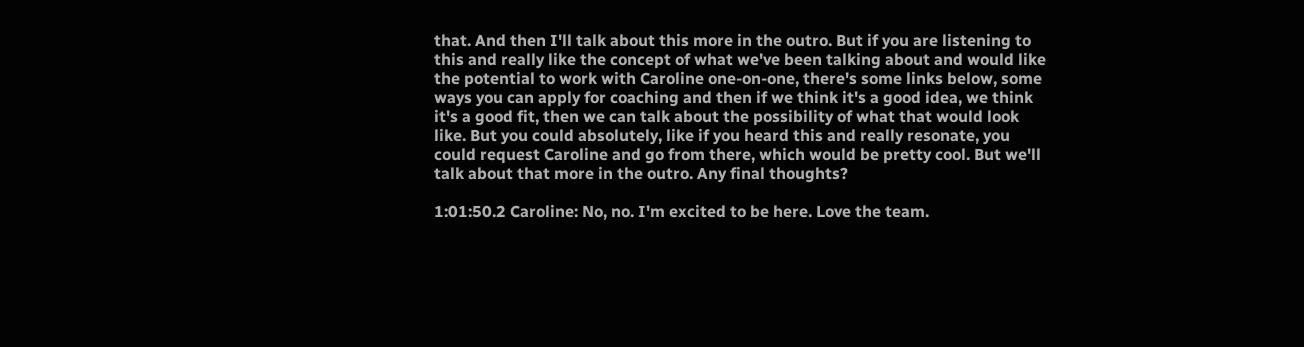that. And then I'll talk about this more in the outro. But if you are listening to this and really like the concept of what we've been talking about and would like the potential to work with Caroline one-on-one, there's some links below, some ways you can apply for coaching and then if we think it's a good idea, we think it's a good fit, then we can talk about the possibility of what that would look like. But you could absolutely, like if you heard this and really resonate, you could request Caroline and go from there, which would be pretty cool. But we'll talk about that more in the outro. Any final thoughts?

1:01:50.2 Caroline: No, no. I'm excited to be here. Love the team.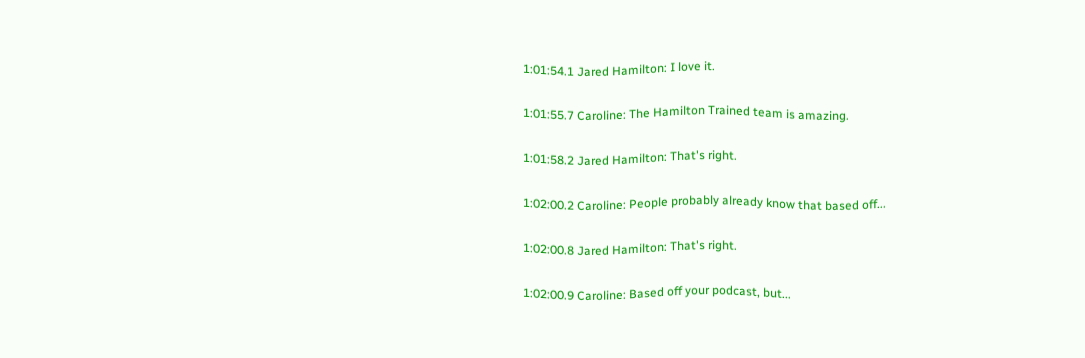1:01:54.1 Jared Hamilton: I love it.

1:01:55.7 Caroline: The Hamilton Trained team is amazing.

1:01:58.2 Jared Hamilton: That's right.

1:02:00.2 Caroline: People probably already know that based off...

1:02:00.8 Jared Hamilton: That's right.

1:02:00.9 Caroline: Based off your podcast, but...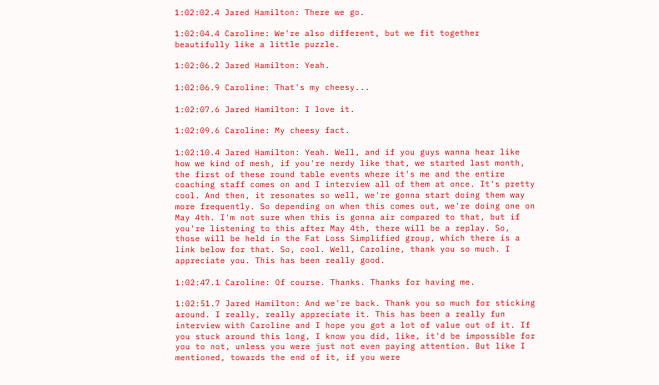1:02:02.4 Jared Hamilton: There we go.

1:02:04.4 Caroline: We're also different, but we fit together beautifully like a little puzzle.

1:02:06.2 Jared Hamilton: Yeah.

1:02:06.9 Caroline: That's my cheesy...

1:02:07.6 Jared Hamilton: I love it.

1:02:09.6 Caroline: My cheesy fact.

1:02:10.4 Jared Hamilton: Yeah. Well, and if you guys wanna hear like how we kind of mesh, if you're nerdy like that, we started last month, the first of these round table events where it's me and the entire coaching staff comes on and I interview all of them at once. It's pretty cool. And then, it resonates so well, we're gonna start doing them way more frequently. So depending on when this comes out, we're doing one on May 4th. I'm not sure when this is gonna air compared to that, but if you're listening to this after May 4th, there will be a replay. So, those will be held in the Fat Loss Simplified group, which there is a link below for that. So, cool. Well, Caroline, thank you so much. I appreciate you. This has been really good.

1:02:47.1 Caroline: Of course. Thanks. Thanks for having me.

1:02:51.7 Jared Hamilton: And we're back. Thank you so much for sticking around. I really, really appreciate it. This has been a really fun interview with Caroline and I hope you got a lot of value out of it. If you stuck around this long, I know you did, like, it'd be impossible for you to not, unless you were just not even paying attention. But like I mentioned, towards the end of it, if you were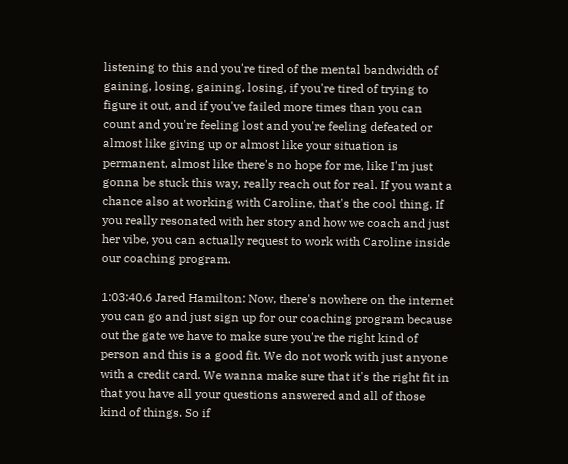listening to this and you're tired of the mental bandwidth of gaining, losing, gaining, losing, if you're tired of trying to figure it out, and if you've failed more times than you can count and you're feeling lost and you're feeling defeated or almost like giving up or almost like your situation is permanent, almost like there's no hope for me, like I'm just gonna be stuck this way, really reach out for real. If you want a chance also at working with Caroline, that's the cool thing. If you really resonated with her story and how we coach and just her vibe, you can actually request to work with Caroline inside our coaching program.

1:03:40.6 Jared Hamilton: Now, there's nowhere on the internet you can go and just sign up for our coaching program because out the gate we have to make sure you're the right kind of person and this is a good fit. We do not work with just anyone with a credit card. We wanna make sure that it's the right fit in that you have all your questions answered and all of those kind of things. So if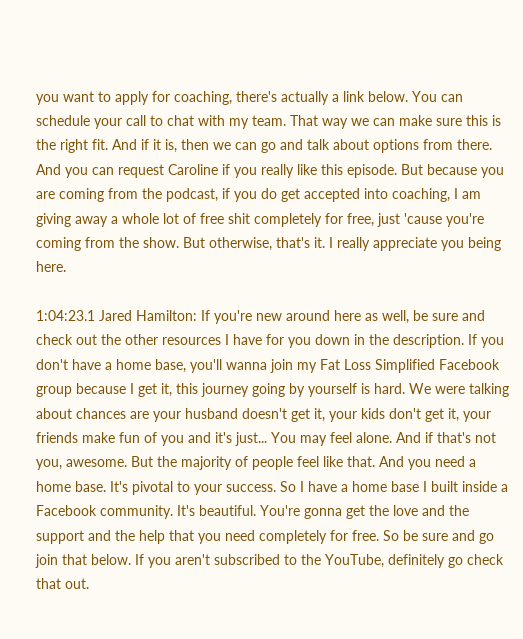you want to apply for coaching, there's actually a link below. You can schedule your call to chat with my team. That way we can make sure this is the right fit. And if it is, then we can go and talk about options from there. And you can request Caroline if you really like this episode. But because you are coming from the podcast, if you do get accepted into coaching, I am giving away a whole lot of free shit completely for free, just 'cause you're coming from the show. But otherwise, that's it. I really appreciate you being here.

1:04:23.1 Jared Hamilton: If you're new around here as well, be sure and check out the other resources I have for you down in the description. If you don't have a home base, you'll wanna join my Fat Loss Simplified Facebook group because I get it, this journey going by yourself is hard. We were talking about chances are your husband doesn't get it, your kids don't get it, your friends make fun of you and it's just... You may feel alone. And if that's not you, awesome. But the majority of people feel like that. And you need a home base. It's pivotal to your success. So I have a home base I built inside a Facebook community. It's beautiful. You're gonna get the love and the support and the help that you need completely for free. So be sure and go join that below. If you aren't subscribed to the YouTube, definitely go check that out.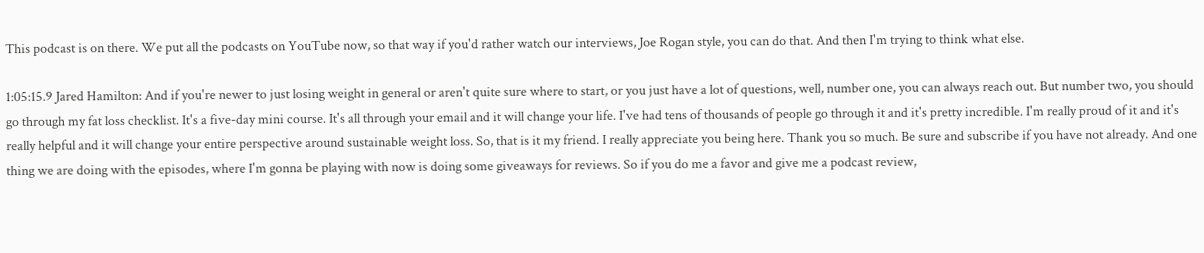This podcast is on there. We put all the podcasts on YouTube now, so that way if you'd rather watch our interviews, Joe Rogan style, you can do that. And then I'm trying to think what else.

1:05:15.9 Jared Hamilton: And if you're newer to just losing weight in general or aren't quite sure where to start, or you just have a lot of questions, well, number one, you can always reach out. But number two, you should go through my fat loss checklist. It's a five-day mini course. It's all through your email and it will change your life. I've had tens of thousands of people go through it and it's pretty incredible. I'm really proud of it and it's really helpful and it will change your entire perspective around sustainable weight loss. So, that is it my friend. I really appreciate you being here. Thank you so much. Be sure and subscribe if you have not already. And one thing we are doing with the episodes, where I'm gonna be playing with now is doing some giveaways for reviews. So if you do me a favor and give me a podcast review,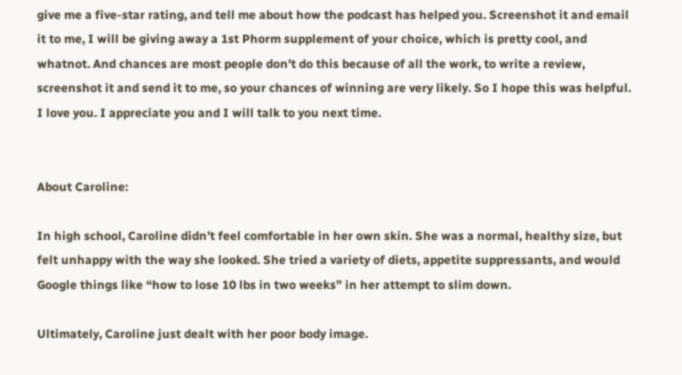give me a five-star rating, and tell me about how the podcast has helped you. Screenshot it and email it to me, I will be giving away a 1st Phorm supplement of your choice, which is pretty cool, and whatnot. And chances are most people don't do this because of all the work, to write a review, screenshot it and send it to me, so your chances of winning are very likely. So I hope this was helpful. I love you. I appreciate you and I will talk to you next time.


About Caroline:

In high school, Caroline didn’t feel comfortable in her own skin. She was a normal, healthy size, but felt unhappy with the way she looked. She tried a variety of diets, appetite suppressants, and would Google things like “how to lose 10 lbs in two weeks” in her attempt to slim down.

Ultimately, Caroline just dealt with her poor body image.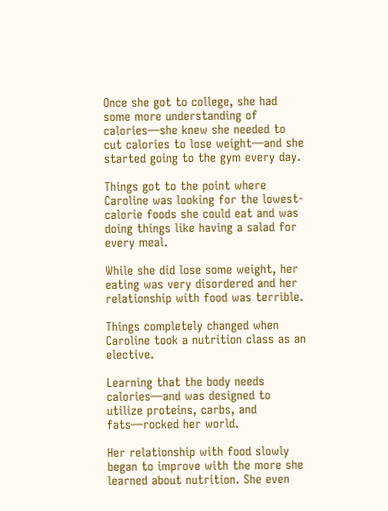Once she got to college, she had some more understanding of calories—she knew she needed to cut calories to lose weight—and she started going to the gym every day.

Things got to the point where Caroline was looking for the lowest-calorie foods she could eat and was doing things like having a salad for every meal.

While she did lose some weight, her eating was very disordered and her relationship with food was terrible.

Things completely changed when Caroline took a nutrition class as an elective.

Learning that the body needs calories—and was designed to utilize proteins, carbs, and fats—rocked her world.

Her relationship with food slowly began to improve with the more she learned about nutrition. She even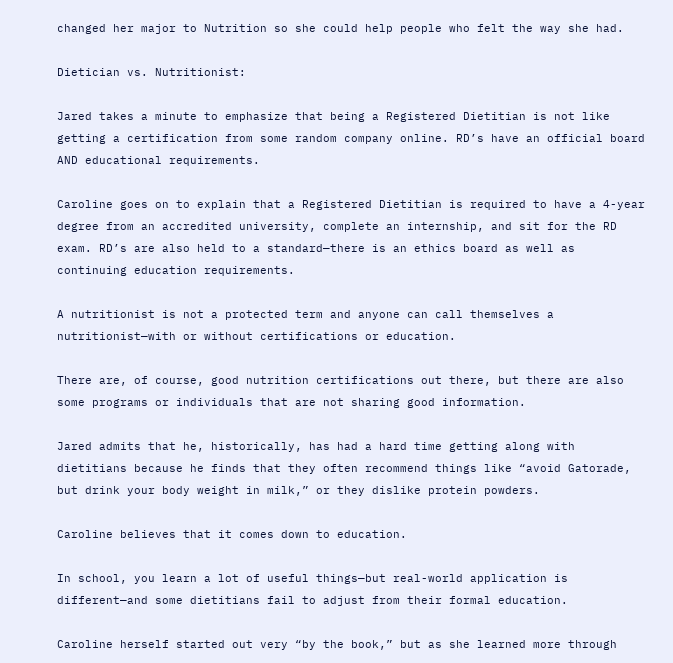changed her major to Nutrition so she could help people who felt the way she had.

Dietician vs. Nutritionist:

Jared takes a minute to emphasize that being a Registered Dietitian is not like getting a certification from some random company online. RD’s have an official board AND educational requirements.

Caroline goes on to explain that a Registered Dietitian is required to have a 4-year degree from an accredited university, complete an internship, and sit for the RD exam. RD’s are also held to a standard—there is an ethics board as well as continuing education requirements.

A nutritionist is not a protected term and anyone can call themselves a nutritionist—with or without certifications or education.

There are, of course, good nutrition certifications out there, but there are also some programs or individuals that are not sharing good information.

Jared admits that he, historically, has had a hard time getting along with dietitians because he finds that they often recommend things like “avoid Gatorade, but drink your body weight in milk,” or they dislike protein powders.

Caroline believes that it comes down to education.

In school, you learn a lot of useful things—but real-world application is different—and some dietitians fail to adjust from their formal education.

Caroline herself started out very “by the book,” but as she learned more through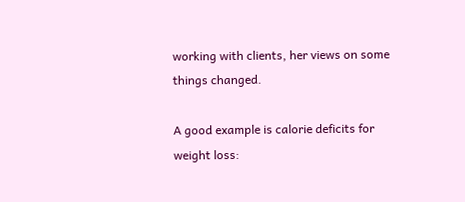working with clients, her views on some things changed.

A good example is calorie deficits for weight loss: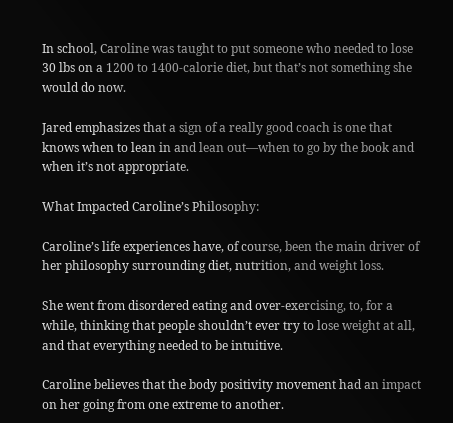In school, Caroline was taught to put someone who needed to lose 30 lbs on a 1200 to 1400-calorie diet, but that’s not something she would do now.

Jared emphasizes that a sign of a really good coach is one that knows when to lean in and lean out—when to go by the book and when it’s not appropriate.

What Impacted Caroline’s Philosophy:

Caroline’s life experiences have, of course, been the main driver of her philosophy surrounding diet, nutrition, and weight loss.

She went from disordered eating and over-exercising, to, for a while, thinking that people shouldn’t ever try to lose weight at all, and that everything needed to be intuitive.

Caroline believes that the body positivity movement had an impact on her going from one extreme to another.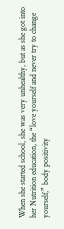When she started school, she was very unhealthy, but as she got into her Nutrition education, the “love yourself and never try to change yourself,” body positivity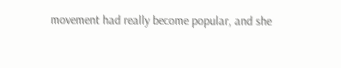movement had really become popular, and she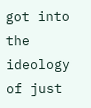got into the ideology of just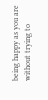being happy as you are without trying to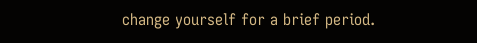change yourself for a brief period.